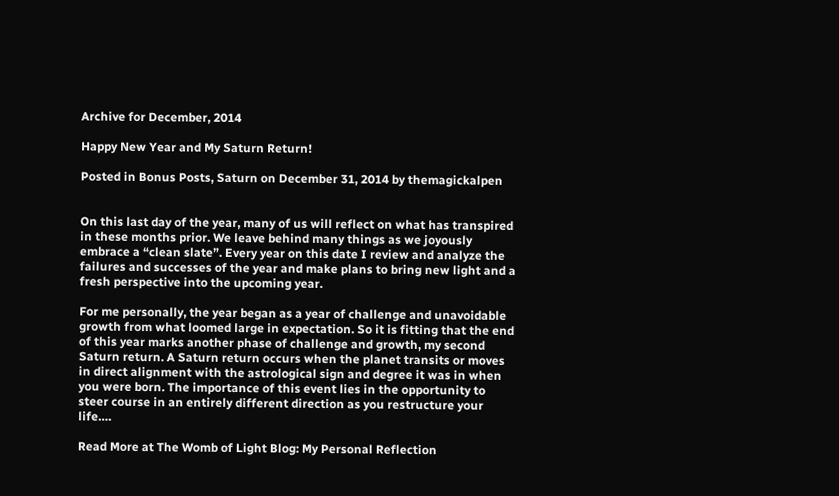Archive for December, 2014

Happy New Year and My Saturn Return!

Posted in Bonus Posts, Saturn on December 31, 2014 by themagickalpen


On this last day of the year, many of us will reflect on what has transpired in these months prior. We leave behind many things as we joyously embrace a “clean slate”. Every year on this date I review and analyze the failures and successes of the year and make plans to bring new light and a fresh perspective into the upcoming year.

For me personally, the year began as a year of challenge and unavoidable growth from what loomed large in expectation. So it is fitting that the end of this year marks another phase of challenge and growth, my second Saturn return. A Saturn return occurs when the planet transits or moves in direct alignment with the astrological sign and degree it was in when you were born. The importance of this event lies in the opportunity to steer course in an entirely different direction as you restructure your life….

Read More at The Womb of Light Blog: My Personal Reflection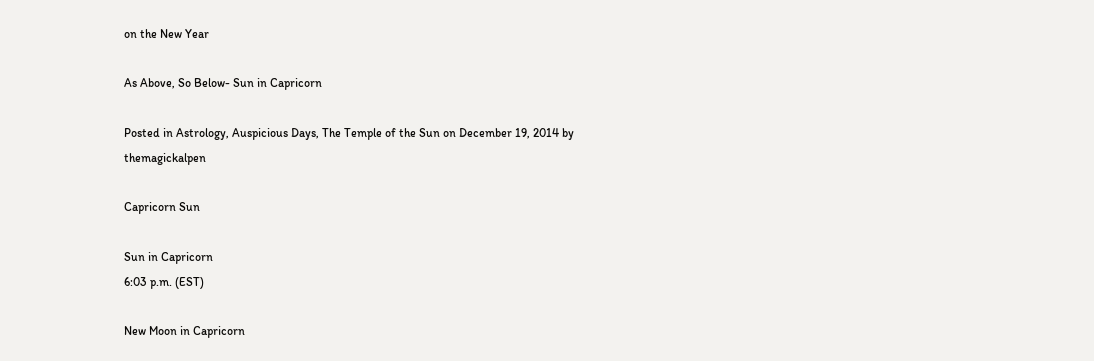on the New Year

As Above, So Below- Sun in Capricorn

Posted in Astrology, Auspicious Days, The Temple of the Sun on December 19, 2014 by themagickalpen

Capricorn Sun

Sun in Capricorn
6:03 p.m. (EST)

New Moon in Capricorn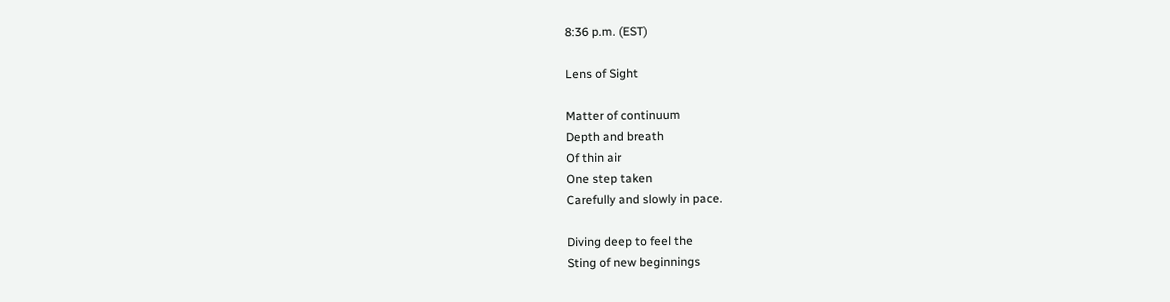8:36 p.m. (EST)

Lens of Sight

Matter of continuum
Depth and breath
Of thin air
One step taken
Carefully and slowly in pace.

Diving deep to feel the
Sting of new beginnings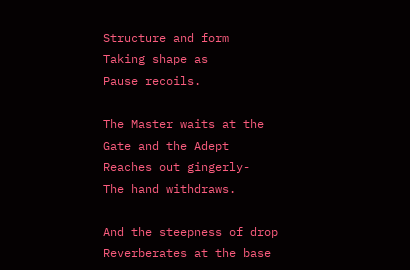Structure and form
Taking shape as
Pause recoils.

The Master waits at the
Gate and the Adept
Reaches out gingerly-
The hand withdraws.

And the steepness of drop
Reverberates at the base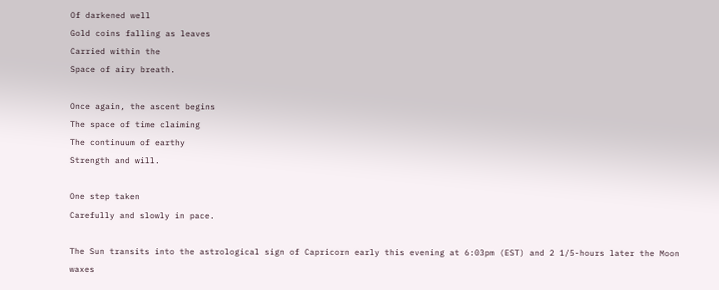Of darkened well
Gold coins falling as leaves
Carried within the
Space of airy breath.

Once again, the ascent begins
The space of time claiming
The continuum of earthy
Strength and will.

One step taken
Carefully and slowly in pace.

The Sun transits into the astrological sign of Capricorn early this evening at 6:03pm (EST) and 2 1/5-hours later the Moon waxes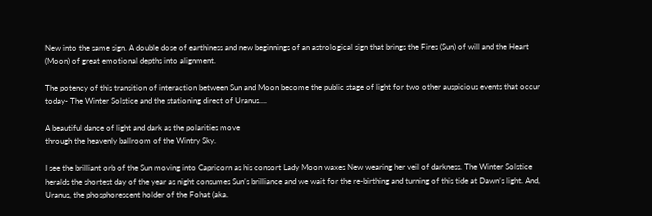New into the same sign. A double dose of earthiness and new beginnings of an astrological sign that brings the Fires (Sun) of will and the Heart (Moon) of great emotional depths into alignment.

The potency of this transition of interaction between Sun and Moon become the public stage of light for two other auspicious events that occur today- The Winter Solstice and the stationing direct of Uranus….

A beautiful dance of light and dark as the polarities move
through the heavenly ballroom of the Wintry Sky.

I see the brilliant orb of the Sun moving into Capricorn as his consort Lady Moon waxes New wearing her veil of darkness. The Winter Solstice heralds the shortest day of the year as night consumes Sun’s brilliance and we wait for the re-birthing and turning of this tide at Dawn’s light. And, Uranus, the phosphorescent holder of the Fohat (aka.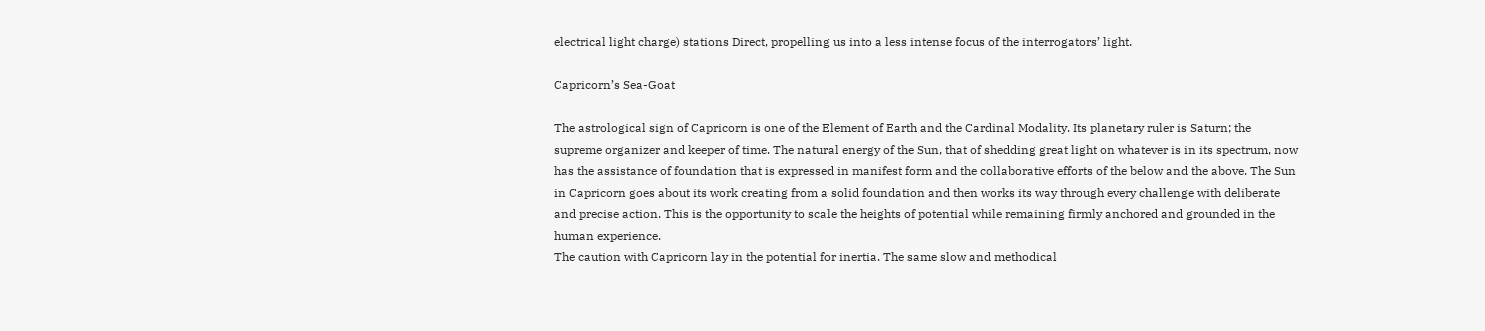electrical light charge) stations Direct, propelling us into a less intense focus of the interrogators’ light.

Capricorn’s Sea-Goat

The astrological sign of Capricorn is one of the Element of Earth and the Cardinal Modality. Its planetary ruler is Saturn; the supreme organizer and keeper of time. The natural energy of the Sun, that of shedding great light on whatever is in its spectrum, now has the assistance of foundation that is expressed in manifest form and the collaborative efforts of the below and the above. The Sun in Capricorn goes about its work creating from a solid foundation and then works its way through every challenge with deliberate and precise action. This is the opportunity to scale the heights of potential while remaining firmly anchored and grounded in the human experience.
The caution with Capricorn lay in the potential for inertia. The same slow and methodical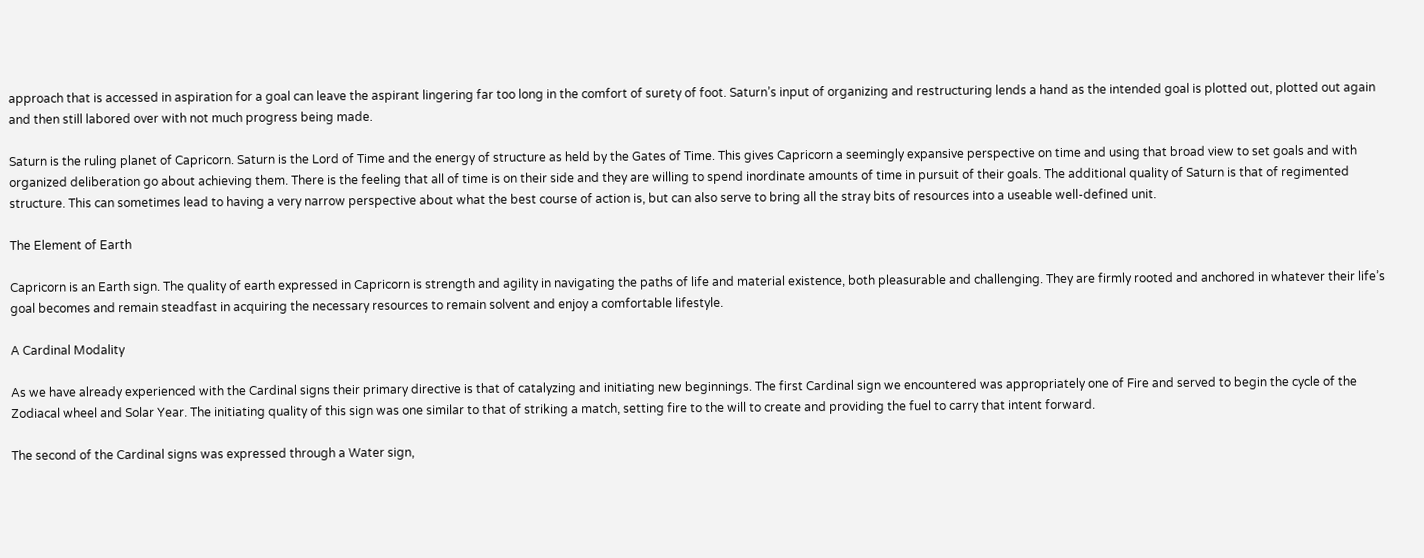approach that is accessed in aspiration for a goal can leave the aspirant lingering far too long in the comfort of surety of foot. Saturn’s input of organizing and restructuring lends a hand as the intended goal is plotted out, plotted out again and then still labored over with not much progress being made.

Saturn is the ruling planet of Capricorn. Saturn is the Lord of Time and the energy of structure as held by the Gates of Time. This gives Capricorn a seemingly expansive perspective on time and using that broad view to set goals and with organized deliberation go about achieving them. There is the feeling that all of time is on their side and they are willing to spend inordinate amounts of time in pursuit of their goals. The additional quality of Saturn is that of regimented structure. This can sometimes lead to having a very narrow perspective about what the best course of action is, but can also serve to bring all the stray bits of resources into a useable well-defined unit.

The Element of Earth

Capricorn is an Earth sign. The quality of earth expressed in Capricorn is strength and agility in navigating the paths of life and material existence, both pleasurable and challenging. They are firmly rooted and anchored in whatever their life’s goal becomes and remain steadfast in acquiring the necessary resources to remain solvent and enjoy a comfortable lifestyle.

A Cardinal Modality

As we have already experienced with the Cardinal signs their primary directive is that of catalyzing and initiating new beginnings. The first Cardinal sign we encountered was appropriately one of Fire and served to begin the cycle of the Zodiacal wheel and Solar Year. The initiating quality of this sign was one similar to that of striking a match, setting fire to the will to create and providing the fuel to carry that intent forward.

The second of the Cardinal signs was expressed through a Water sign,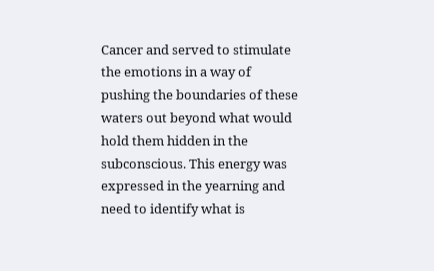Cancer and served to stimulate the emotions in a way of pushing the boundaries of these waters out beyond what would hold them hidden in the subconscious. This energy was expressed in the yearning and need to identify what is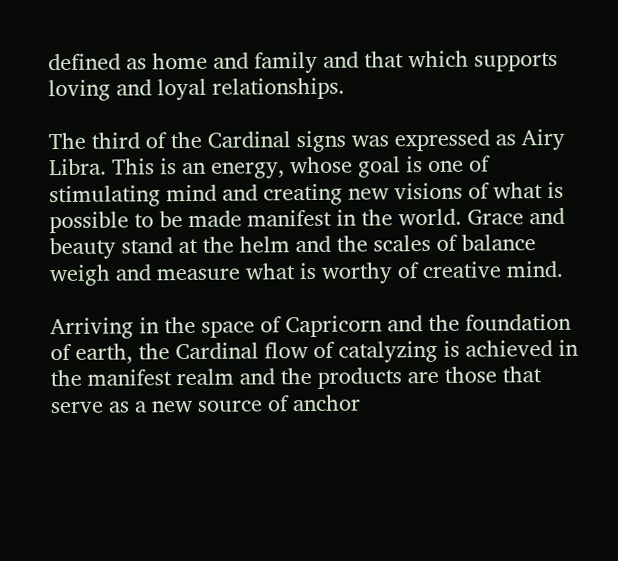defined as home and family and that which supports loving and loyal relationships.

The third of the Cardinal signs was expressed as Airy Libra. This is an energy, whose goal is one of stimulating mind and creating new visions of what is possible to be made manifest in the world. Grace and beauty stand at the helm and the scales of balance weigh and measure what is worthy of creative mind.

Arriving in the space of Capricorn and the foundation of earth, the Cardinal flow of catalyzing is achieved in the manifest realm and the products are those that serve as a new source of anchor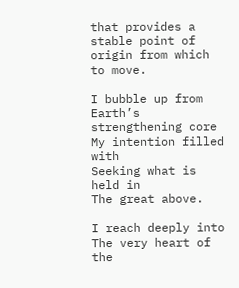that provides a stable point of origin from which to move.

I bubble up from
Earth’s strengthening core
My intention filled with
Seeking what is held in
The great above.

I reach deeply into
The very heart of the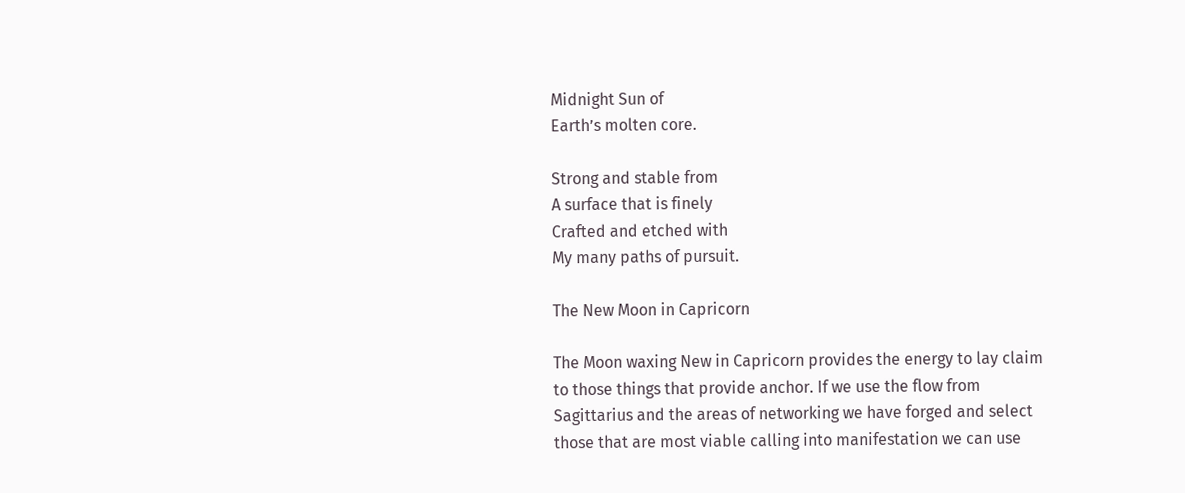Midnight Sun of
Earth’s molten core.

Strong and stable from
A surface that is finely
Crafted and etched with
My many paths of pursuit.

The New Moon in Capricorn

The Moon waxing New in Capricorn provides the energy to lay claim to those things that provide anchor. If we use the flow from Sagittarius and the areas of networking we have forged and select those that are most viable calling into manifestation we can use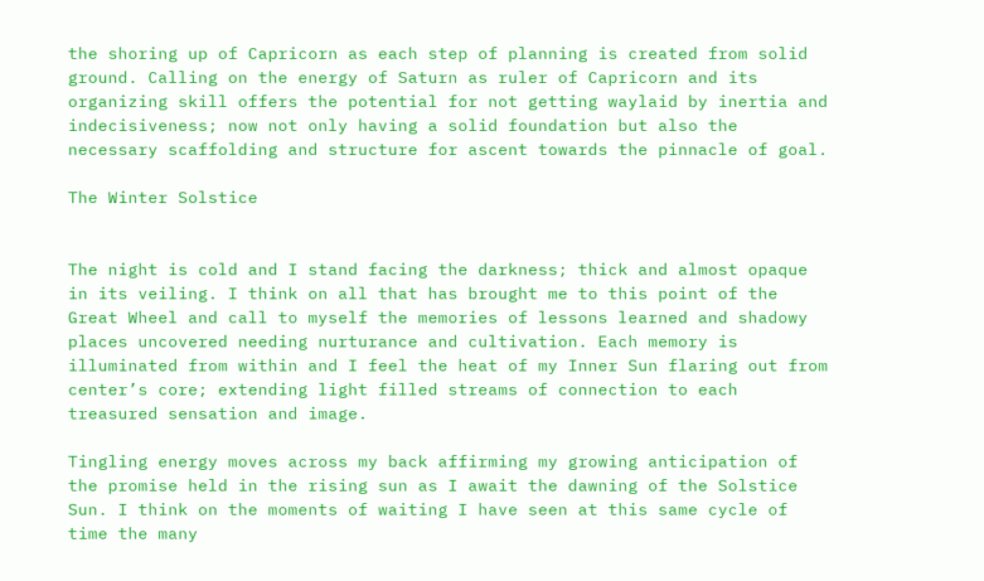the shoring up of Capricorn as each step of planning is created from solid ground. Calling on the energy of Saturn as ruler of Capricorn and its organizing skill offers the potential for not getting waylaid by inertia and indecisiveness; now not only having a solid foundation but also the necessary scaffolding and structure for ascent towards the pinnacle of goal.

The Winter Solstice


The night is cold and I stand facing the darkness; thick and almost opaque in its veiling. I think on all that has brought me to this point of the Great Wheel and call to myself the memories of lessons learned and shadowy places uncovered needing nurturance and cultivation. Each memory is illuminated from within and I feel the heat of my Inner Sun flaring out from center’s core; extending light filled streams of connection to each treasured sensation and image.

Tingling energy moves across my back affirming my growing anticipation of the promise held in the rising sun as I await the dawning of the Solstice Sun. I think on the moments of waiting I have seen at this same cycle of time the many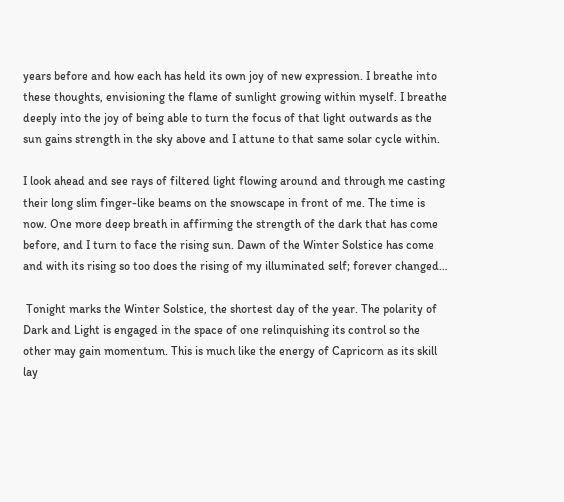years before and how each has held its own joy of new expression. I breathe into these thoughts, envisioning the flame of sunlight growing within myself. I breathe deeply into the joy of being able to turn the focus of that light outwards as the sun gains strength in the sky above and I attune to that same solar cycle within.

I look ahead and see rays of filtered light flowing around and through me casting their long slim finger-like beams on the snowscape in front of me. The time is now. One more deep breath in affirming the strength of the dark that has come before, and I turn to face the rising sun. Dawn of the Winter Solstice has come and with its rising so too does the rising of my illuminated self; forever changed…

 Tonight marks the Winter Solstice, the shortest day of the year. The polarity of Dark and Light is engaged in the space of one relinquishing its control so the other may gain momentum. This is much like the energy of Capricorn as its skill lay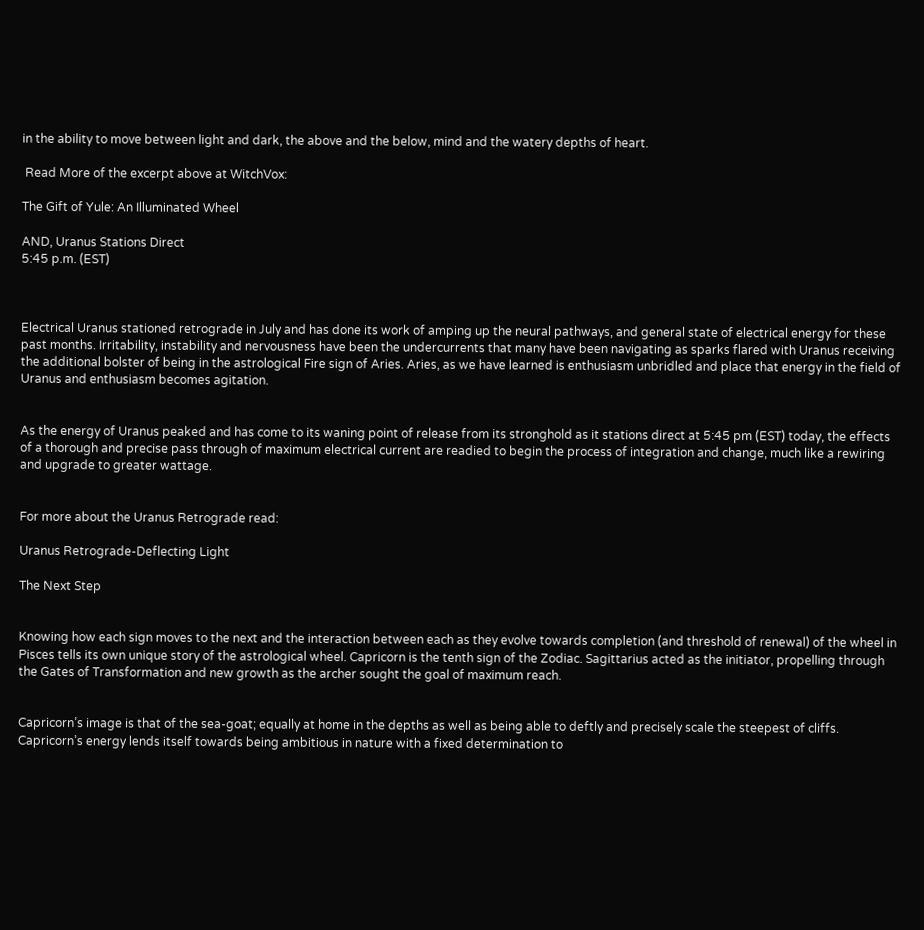in the ability to move between light and dark, the above and the below, mind and the watery depths of heart.

 Read More of the excerpt above at WitchVox:

The Gift of Yule: An Illuminated Wheel

AND, Uranus Stations Direct
5:45 p.m. (EST)



Electrical Uranus stationed retrograde in July and has done its work of amping up the neural pathways, and general state of electrical energy for these past months. Irritability, instability and nervousness have been the undercurrents that many have been navigating as sparks flared with Uranus receiving the additional bolster of being in the astrological Fire sign of Aries. Aries, as we have learned is enthusiasm unbridled and place that energy in the field of Uranus and enthusiasm becomes agitation.


As the energy of Uranus peaked and has come to its waning point of release from its stronghold as it stations direct at 5:45 pm (EST) today, the effects of a thorough and precise pass through of maximum electrical current are readied to begin the process of integration and change, much like a rewiring and upgrade to greater wattage.


For more about the Uranus Retrograde read:

Uranus Retrograde-Deflecting Light

The Next Step


Knowing how each sign moves to the next and the interaction between each as they evolve towards completion (and threshold of renewal) of the wheel in Pisces tells its own unique story of the astrological wheel. Capricorn is the tenth sign of the Zodiac. Sagittarius acted as the initiator, propelling through the Gates of Transformation and new growth as the archer sought the goal of maximum reach.


Capricorn’s image is that of the sea-goat; equally at home in the depths as well as being able to deftly and precisely scale the steepest of cliffs.  Capricorn’s energy lends itself towards being ambitious in nature with a fixed determination to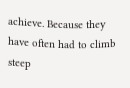achieve. Because they have often had to climb steep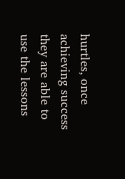hurtles, once achieving success they are able to use the lessons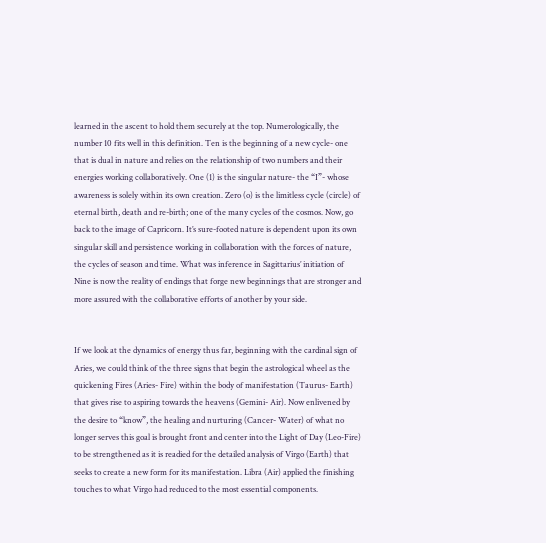learned in the ascent to hold them securely at the top. Numerologically, the number 10 fits well in this definition. Ten is the beginning of a new cycle- one that is dual in nature and relies on the relationship of two numbers and their energies working collaboratively. One (1) is the singular nature- the “I”- whose awareness is solely within its own creation. Zero (o) is the limitless cycle (circle) of eternal birth, death and re-birth; one of the many cycles of the cosmos. Now, go back to the image of Capricorn. It’s sure-footed nature is dependent upon its own singular skill and persistence working in collaboration with the forces of nature, the cycles of season and time. What was inference in Sagittarius’ initiation of Nine is now the reality of endings that forge new beginnings that are stronger and more assured with the collaborative efforts of another by your side.


If we look at the dynamics of energy thus far, beginning with the cardinal sign of Aries, we could think of the three signs that begin the astrological wheel as the quickening Fires (Aries- Fire) within the body of manifestation (Taurus- Earth) that gives rise to aspiring towards the heavens (Gemini- Air). Now enlivened by the desire to “know”, the healing and nurturing (Cancer- Water) of what no longer serves this goal is brought front and center into the Light of Day (Leo-Fire) to be strengthened as it is readied for the detailed analysis of Virgo (Earth) that seeks to create a new form for its manifestation. Libra (Air) applied the finishing touches to what Virgo had reduced to the most essential components.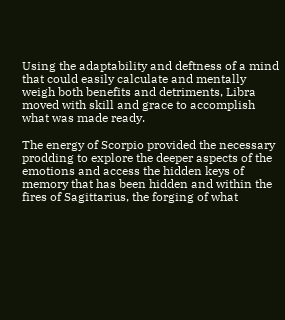Using the adaptability and deftness of a mind that could easily calculate and mentally weigh both benefits and detriments, Libra moved with skill and grace to accomplish what was made ready.

The energy of Scorpio provided the necessary prodding to explore the deeper aspects of the emotions and access the hidden keys of memory that has been hidden and within the fires of Sagittarius, the forging of what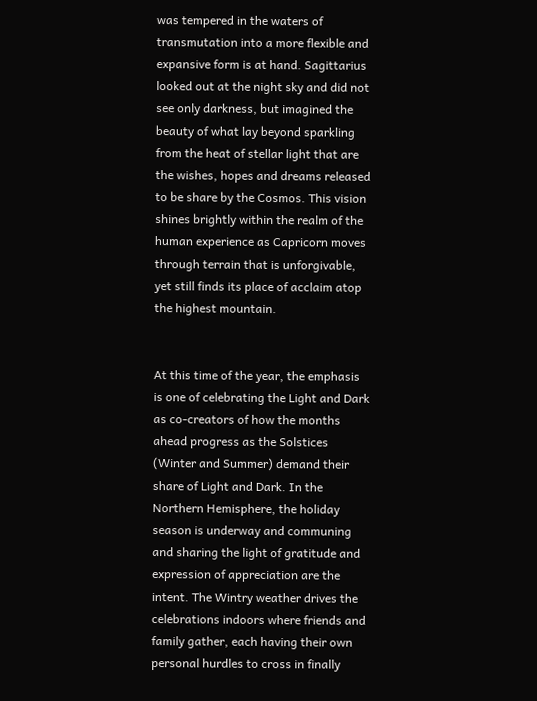was tempered in the waters of transmutation into a more flexible and expansive form is at hand. Sagittarius looked out at the night sky and did not see only darkness, but imagined the beauty of what lay beyond sparkling from the heat of stellar light that are the wishes, hopes and dreams released to be share by the Cosmos. This vision shines brightly within the realm of the human experience as Capricorn moves through terrain that is unforgivable, yet still finds its place of acclaim atop the highest mountain.


At this time of the year, the emphasis is one of celebrating the Light and Dark as co-creators of how the months ahead progress as the Solstices (Winter and Summer) demand their share of Light and Dark. In the Northern Hemisphere, the holiday season is underway and communing and sharing the light of gratitude and expression of appreciation are the intent. The Wintry weather drives the celebrations indoors where friends and family gather, each having their own personal hurdles to cross in finally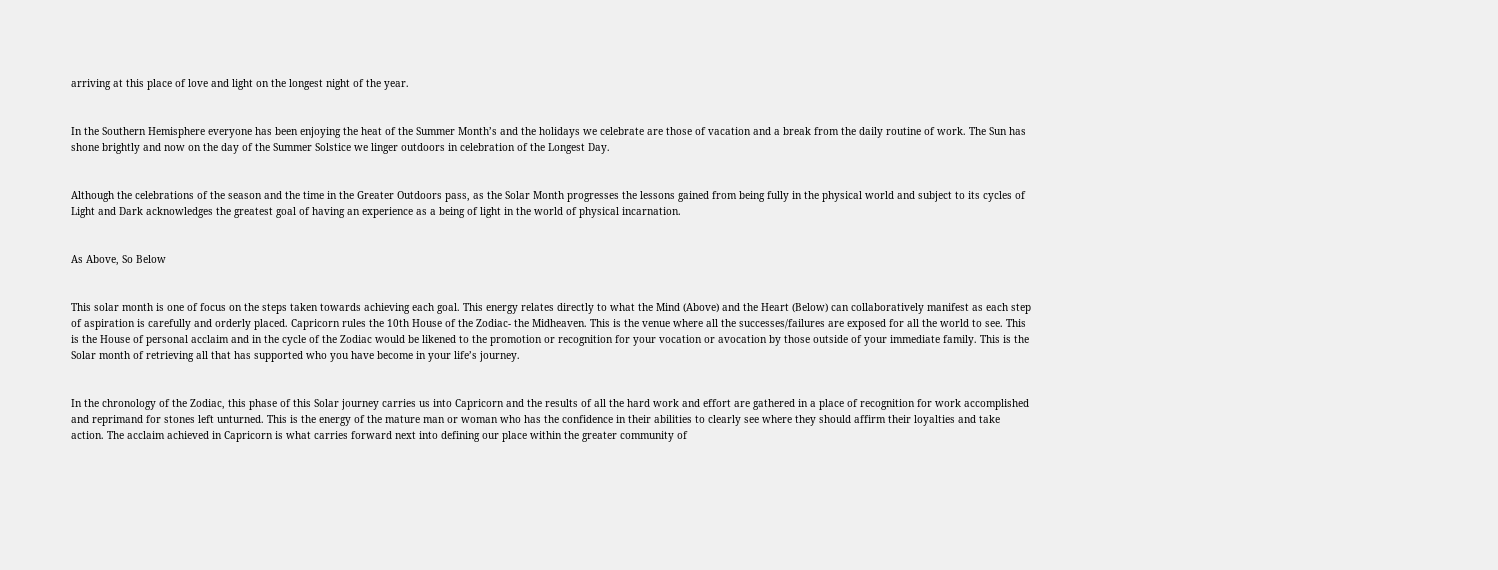arriving at this place of love and light on the longest night of the year.


In the Southern Hemisphere everyone has been enjoying the heat of the Summer Month’s and the holidays we celebrate are those of vacation and a break from the daily routine of work. The Sun has shone brightly and now on the day of the Summer Solstice we linger outdoors in celebration of the Longest Day.


Although the celebrations of the season and the time in the Greater Outdoors pass, as the Solar Month progresses the lessons gained from being fully in the physical world and subject to its cycles of Light and Dark acknowledges the greatest goal of having an experience as a being of light in the world of physical incarnation.


As Above, So Below


This solar month is one of focus on the steps taken towards achieving each goal. This energy relates directly to what the Mind (Above) and the Heart (Below) can collaboratively manifest as each step of aspiration is carefully and orderly placed. Capricorn rules the 10th House of the Zodiac- the Midheaven. This is the venue where all the successes/failures are exposed for all the world to see. This is the House of personal acclaim and in the cycle of the Zodiac would be likened to the promotion or recognition for your vocation or avocation by those outside of your immediate family. This is the Solar month of retrieving all that has supported who you have become in your life’s journey.


In the chronology of the Zodiac, this phase of this Solar journey carries us into Capricorn and the results of all the hard work and effort are gathered in a place of recognition for work accomplished and reprimand for stones left unturned. This is the energy of the mature man or woman who has the confidence in their abilities to clearly see where they should affirm their loyalties and take action. The acclaim achieved in Capricorn is what carries forward next into defining our place within the greater community of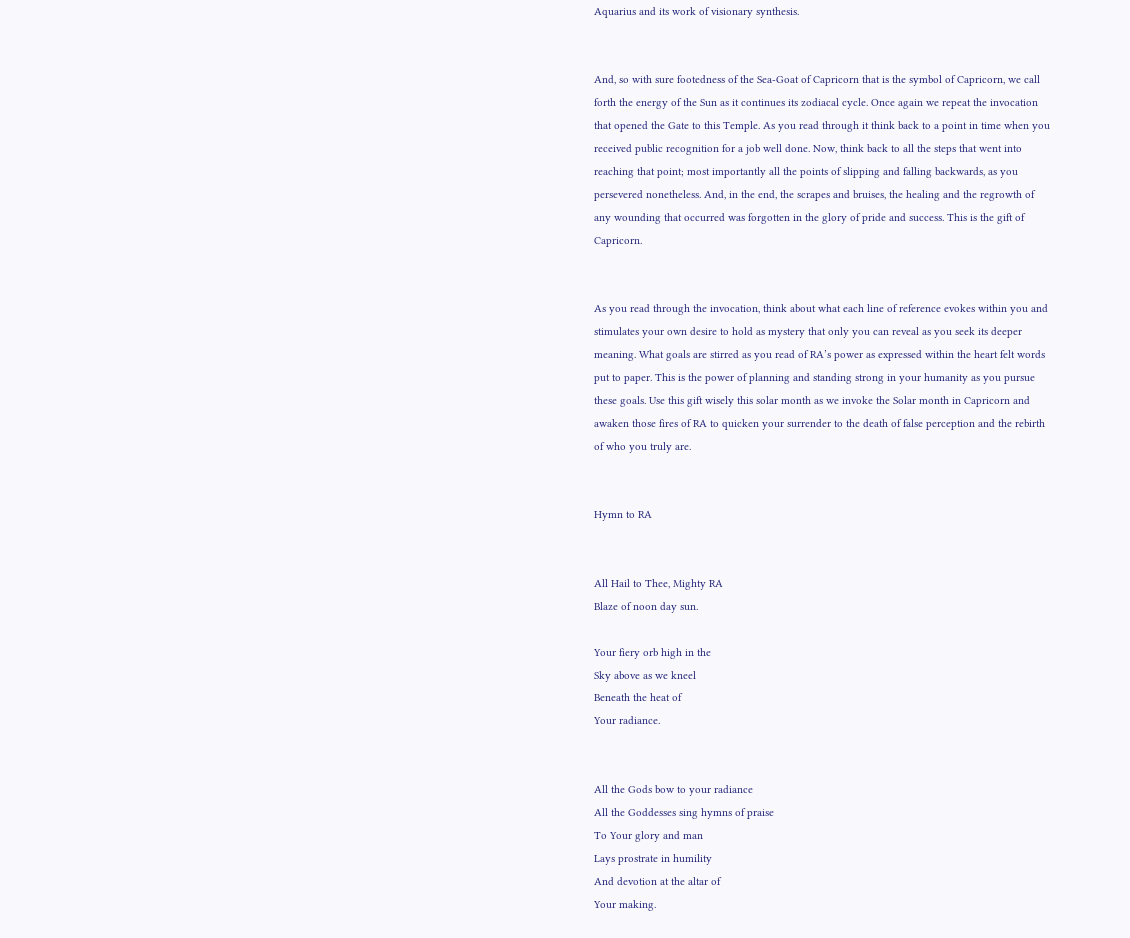Aquarius and its work of visionary synthesis.


And, so with sure footedness of the Sea-Goat of Capricorn that is the symbol of Capricorn, we call forth the energy of the Sun as it continues its zodiacal cycle. Once again we repeat the invocation that opened the Gate to this Temple. As you read through it think back to a point in time when you received public recognition for a job well done. Now, think back to all the steps that went into reaching that point; most importantly all the points of slipping and falling backwards, as you persevered nonetheless. And, in the end, the scrapes and bruises, the healing and the regrowth of any wounding that occurred was forgotten in the glory of pride and success. This is the gift of Capricorn.


As you read through the invocation, think about what each line of reference evokes within you and stimulates your own desire to hold as mystery that only you can reveal as you seek its deeper meaning. What goals are stirred as you read of RA’s power as expressed within the heart felt words put to paper. This is the power of planning and standing strong in your humanity as you pursue these goals. Use this gift wisely this solar month as we invoke the Solar month in Capricorn and awaken those fires of RA to quicken your surrender to the death of false perception and the rebirth of who you truly are.


Hymn to RA


All Hail to Thee, Mighty RA
Blaze of noon day sun.

Your fiery orb high in the
Sky above as we kneel
Beneath the heat of
Your radiance.


All the Gods bow to your radiance
All the Goddesses sing hymns of praise
To Your glory and man
Lays prostrate in humility
And devotion at the altar of
Your making.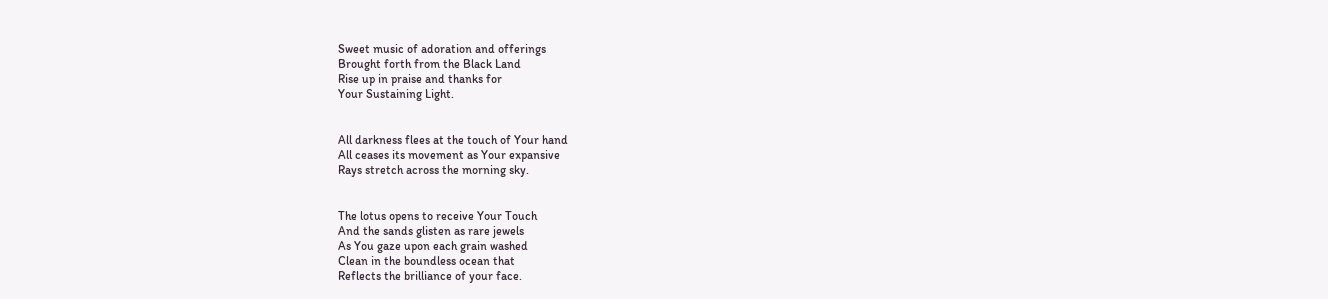Sweet music of adoration and offerings
Brought forth from the Black Land
Rise up in praise and thanks for
Your Sustaining Light.


All darkness flees at the touch of Your hand
All ceases its movement as Your expansive
Rays stretch across the morning sky.


The lotus opens to receive Your Touch
And the sands glisten as rare jewels
As You gaze upon each grain washed
Clean in the boundless ocean that
Reflects the brilliance of your face.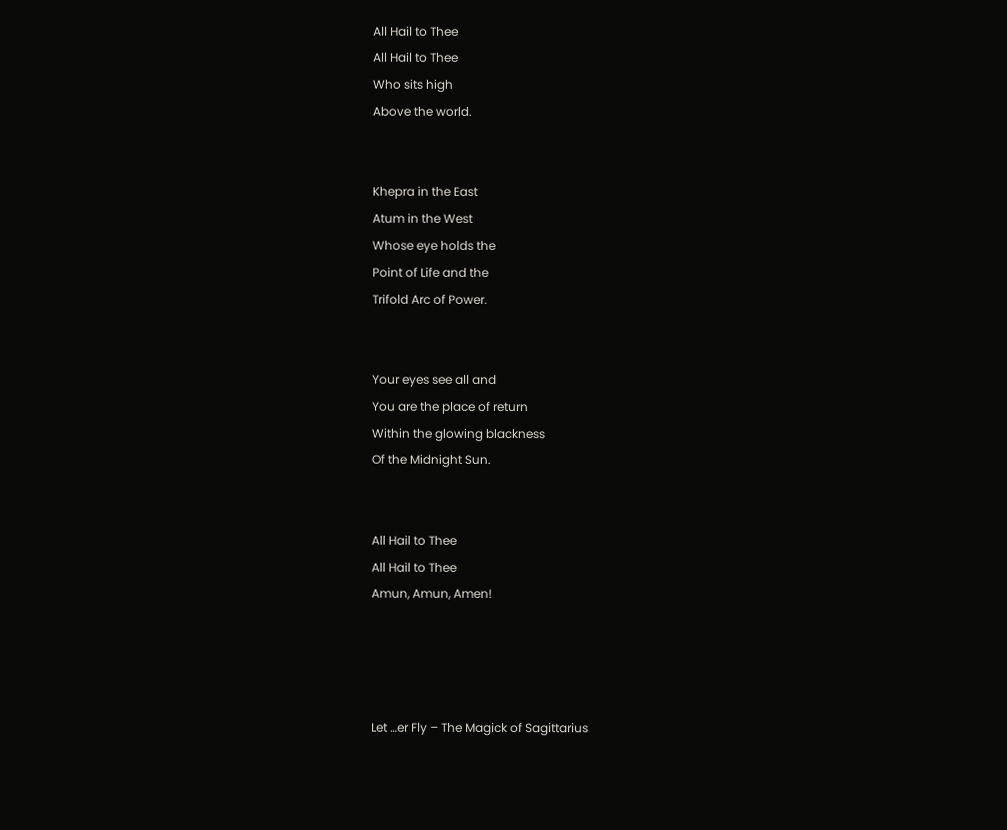All Hail to Thee
All Hail to Thee
Who sits high
Above the world.


Khepra in the East
Atum in the West
Whose eye holds the
Point of Life and the
Trifold Arc of Power.


Your eyes see all and
You are the place of return
Within the glowing blackness
Of the Midnight Sun.


All Hail to Thee
All Hail to Thee
Amun, Amun, Amen!




Let …er Fly – The Magick of Sagittarius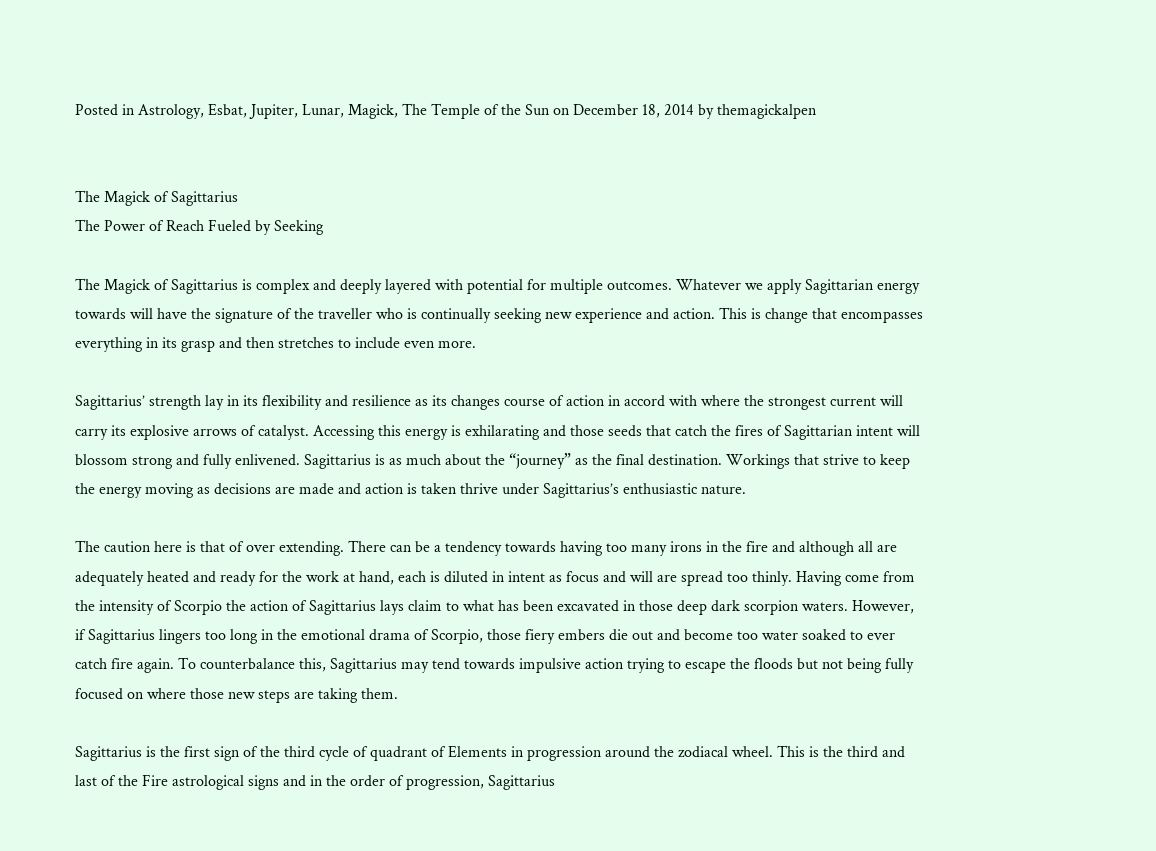Posted in Astrology, Esbat, Jupiter, Lunar, Magick, The Temple of the Sun on December 18, 2014 by themagickalpen


The Magick of Sagittarius
The Power of Reach Fueled by Seeking

The Magick of Sagittarius is complex and deeply layered with potential for multiple outcomes. Whatever we apply Sagittarian energy towards will have the signature of the traveller who is continually seeking new experience and action. This is change that encompasses everything in its grasp and then stretches to include even more.

Sagittarius’ strength lay in its flexibility and resilience as its changes course of action in accord with where the strongest current will carry its explosive arrows of catalyst. Accessing this energy is exhilarating and those seeds that catch the fires of Sagittarian intent will blossom strong and fully enlivened. Sagittarius is as much about the “journey” as the final destination. Workings that strive to keep the energy moving as decisions are made and action is taken thrive under Sagittarius’s enthusiastic nature.

The caution here is that of over extending. There can be a tendency towards having too many irons in the fire and although all are adequately heated and ready for the work at hand, each is diluted in intent as focus and will are spread too thinly. Having come from the intensity of Scorpio the action of Sagittarius lays claim to what has been excavated in those deep dark scorpion waters. However, if Sagittarius lingers too long in the emotional drama of Scorpio, those fiery embers die out and become too water soaked to ever catch fire again. To counterbalance this, Sagittarius may tend towards impulsive action trying to escape the floods but not being fully focused on where those new steps are taking them.

Sagittarius is the first sign of the third cycle of quadrant of Elements in progression around the zodiacal wheel. This is the third and last of the Fire astrological signs and in the order of progression, Sagittarius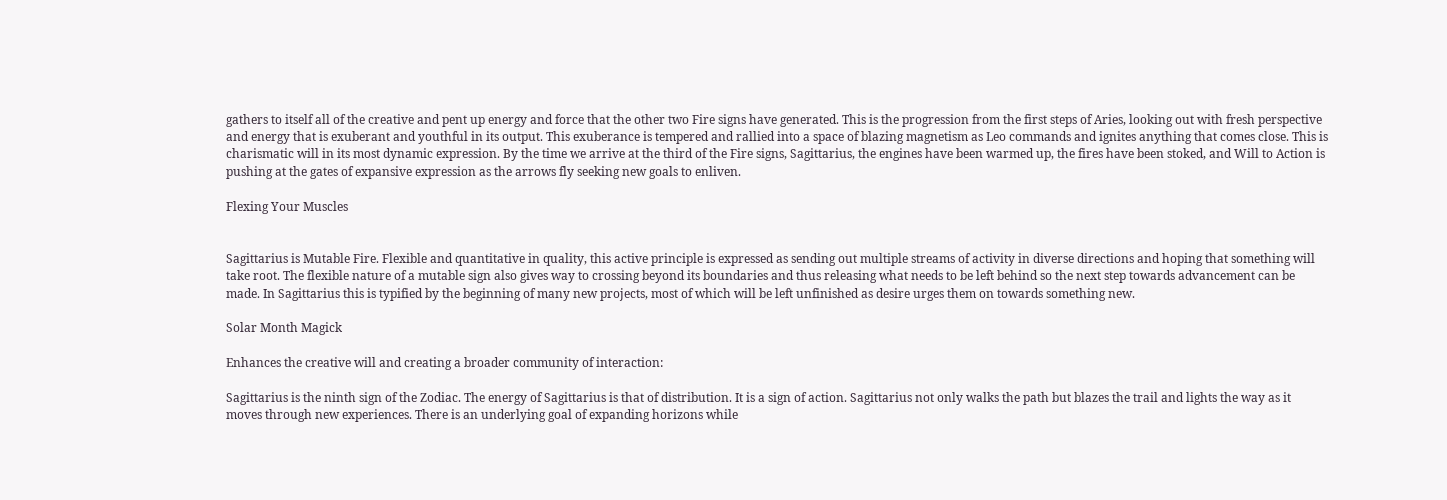gathers to itself all of the creative and pent up energy and force that the other two Fire signs have generated. This is the progression from the first steps of Aries, looking out with fresh perspective and energy that is exuberant and youthful in its output. This exuberance is tempered and rallied into a space of blazing magnetism as Leo commands and ignites anything that comes close. This is charismatic will in its most dynamic expression. By the time we arrive at the third of the Fire signs, Sagittarius, the engines have been warmed up, the fires have been stoked, and Will to Action is pushing at the gates of expansive expression as the arrows fly seeking new goals to enliven.

Flexing Your Muscles


Sagittarius is Mutable Fire. Flexible and quantitative in quality, this active principle is expressed as sending out multiple streams of activity in diverse directions and hoping that something will take root. The flexible nature of a mutable sign also gives way to crossing beyond its boundaries and thus releasing what needs to be left behind so the next step towards advancement can be made. In Sagittarius this is typified by the beginning of many new projects, most of which will be left unfinished as desire urges them on towards something new.

Solar Month Magick

Enhances the creative will and creating a broader community of interaction:

Sagittarius is the ninth sign of the Zodiac. The energy of Sagittarius is that of distribution. It is a sign of action. Sagittarius not only walks the path but blazes the trail and lights the way as it moves through new experiences. There is an underlying goal of expanding horizons while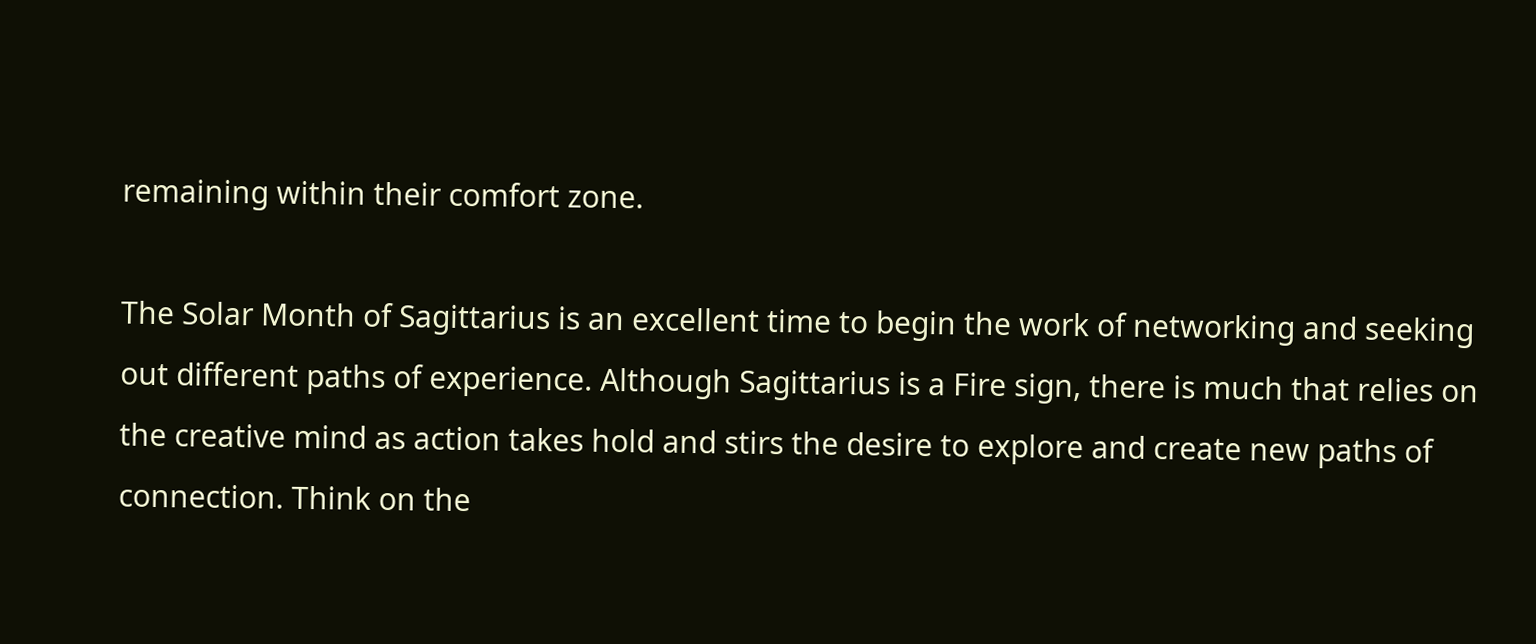remaining within their comfort zone.

The Solar Month of Sagittarius is an excellent time to begin the work of networking and seeking out different paths of experience. Although Sagittarius is a Fire sign, there is much that relies on the creative mind as action takes hold and stirs the desire to explore and create new paths of connection. Think on the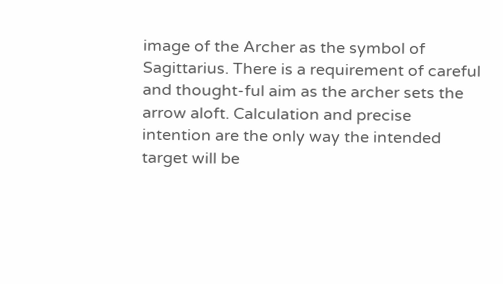image of the Archer as the symbol of Sagittarius. There is a requirement of careful and thought-ful aim as the archer sets the arrow aloft. Calculation and precise intention are the only way the intended target will be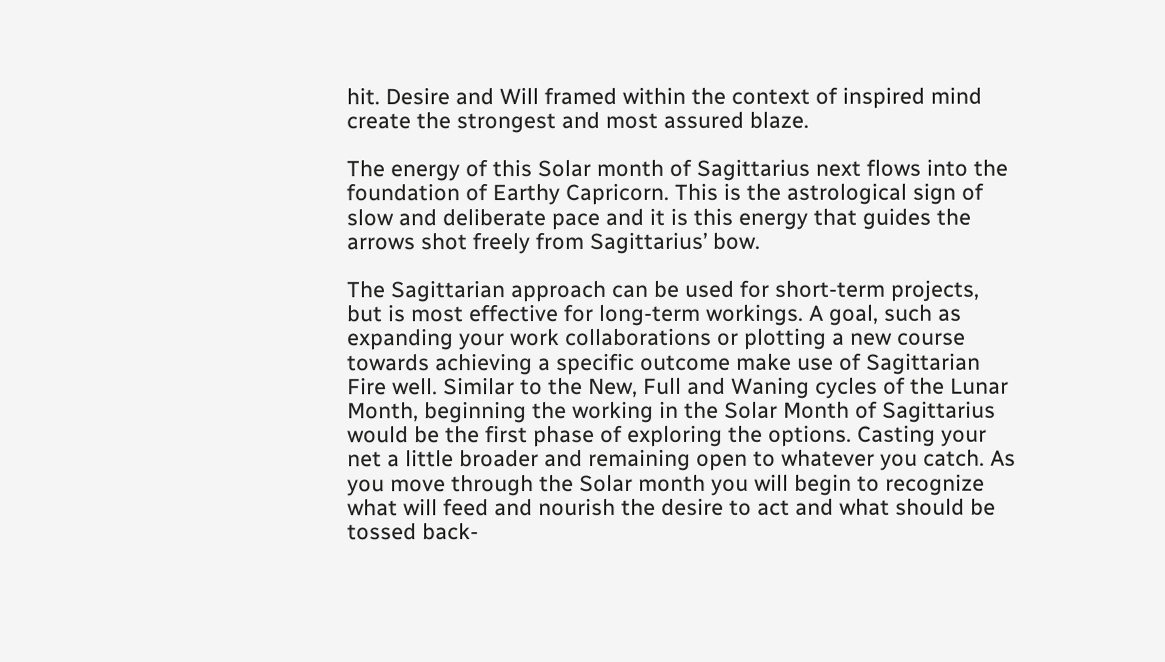hit. Desire and Will framed within the context of inspired mind create the strongest and most assured blaze.

The energy of this Solar month of Sagittarius next flows into the foundation of Earthy Capricorn. This is the astrological sign of slow and deliberate pace and it is this energy that guides the arrows shot freely from Sagittarius’ bow.

The Sagittarian approach can be used for short-term projects, but is most effective for long-term workings. A goal, such as expanding your work collaborations or plotting a new course towards achieving a specific outcome make use of Sagittarian Fire well. Similar to the New, Full and Waning cycles of the Lunar Month, beginning the working in the Solar Month of Sagittarius would be the first phase of exploring the options. Casting your net a little broader and remaining open to whatever you catch. As you move through the Solar month you will begin to recognize what will feed and nourish the desire to act and what should be tossed back-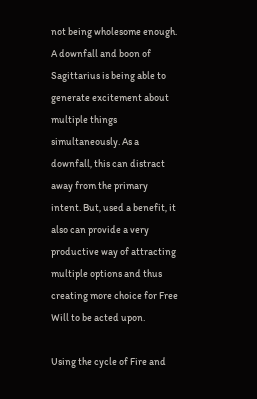not being wholesome enough. A downfall and boon of Sagittarius is being able to generate excitement about multiple things simultaneously. As a downfall, this can distract away from the primary intent. But, used a benefit, it also can provide a very productive way of attracting multiple options and thus creating more choice for Free Will to be acted upon.

Using the cycle of Fire and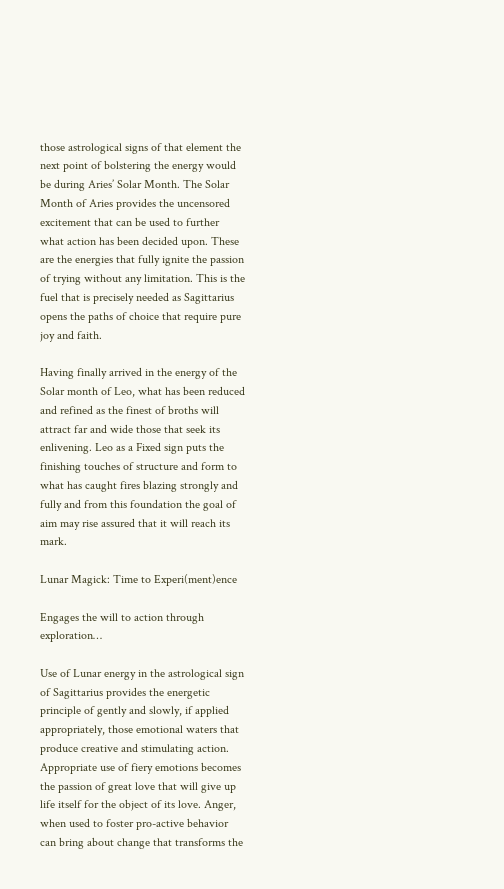those astrological signs of that element the next point of bolstering the energy would be during Aries’ Solar Month. The Solar Month of Aries provides the uncensored excitement that can be used to further what action has been decided upon. These are the energies that fully ignite the passion of trying without any limitation. This is the fuel that is precisely needed as Sagittarius opens the paths of choice that require pure joy and faith.

Having finally arrived in the energy of the Solar month of Leo, what has been reduced and refined as the finest of broths will attract far and wide those that seek its enlivening. Leo as a Fixed sign puts the finishing touches of structure and form to what has caught fires blazing strongly and fully and from this foundation the goal of aim may rise assured that it will reach its mark.

Lunar Magick: Time to Experi(ment)ence

Engages the will to action through exploration…

Use of Lunar energy in the astrological sign of Sagittarius provides the energetic principle of gently and slowly, if applied appropriately, those emotional waters that produce creative and stimulating action. Appropriate use of fiery emotions becomes the passion of great love that will give up life itself for the object of its love. Anger, when used to foster pro-active behavior can bring about change that transforms the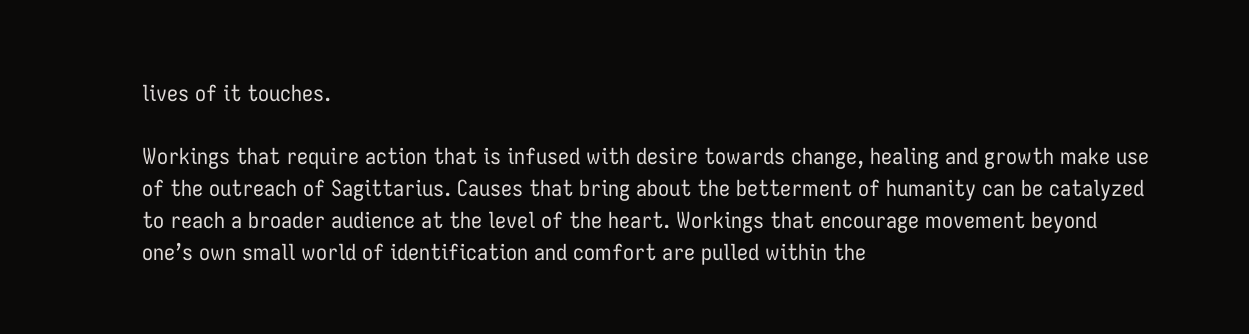lives of it touches.

Workings that require action that is infused with desire towards change, healing and growth make use of the outreach of Sagittarius. Causes that bring about the betterment of humanity can be catalyzed to reach a broader audience at the level of the heart. Workings that encourage movement beyond one’s own small world of identification and comfort are pulled within the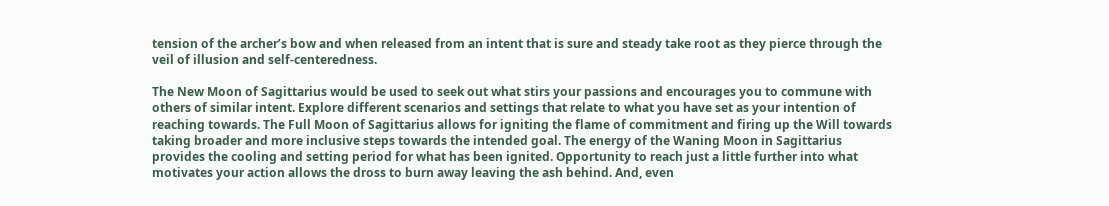tension of the archer’s bow and when released from an intent that is sure and steady take root as they pierce through the veil of illusion and self-centeredness.

The New Moon of Sagittarius would be used to seek out what stirs your passions and encourages you to commune with others of similar intent. Explore different scenarios and settings that relate to what you have set as your intention of reaching towards. The Full Moon of Sagittarius allows for igniting the flame of commitment and firing up the Will towards taking broader and more inclusive steps towards the intended goal. The energy of the Waning Moon in Sagittarius provides the cooling and setting period for what has been ignited. Opportunity to reach just a little further into what motivates your action allows the dross to burn away leaving the ash behind. And, even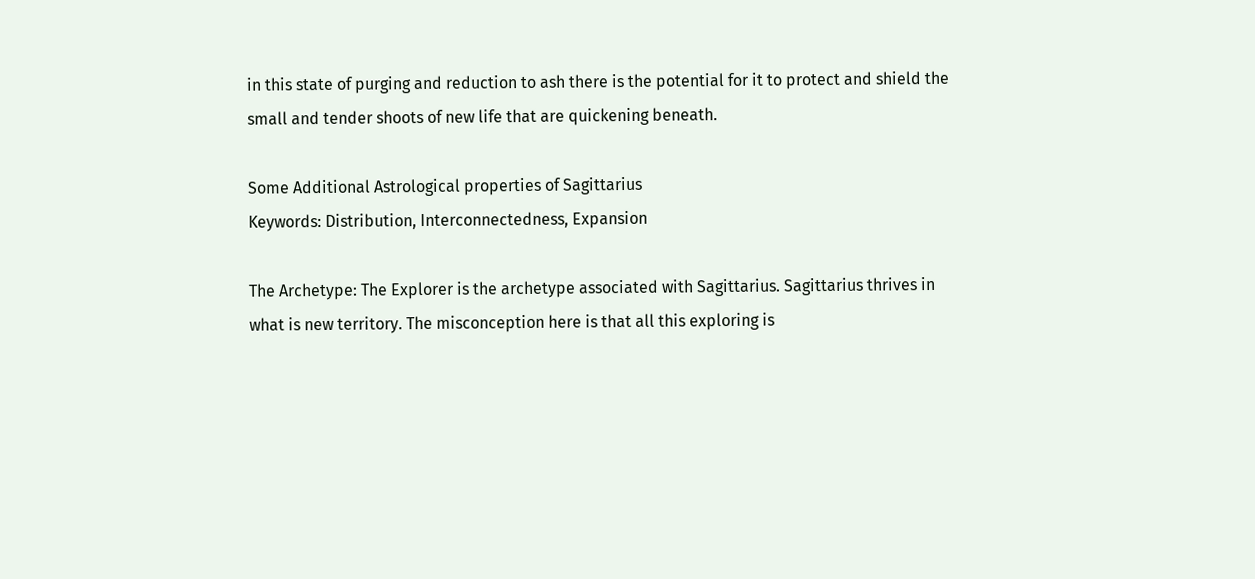in this state of purging and reduction to ash there is the potential for it to protect and shield the small and tender shoots of new life that are quickening beneath.

Some Additional Astrological properties of Sagittarius
Keywords: Distribution, Interconnectedness, Expansion

The Archetype: The Explorer is the archetype associated with Sagittarius. Sagittarius thrives in what is new territory. The misconception here is that all this exploring is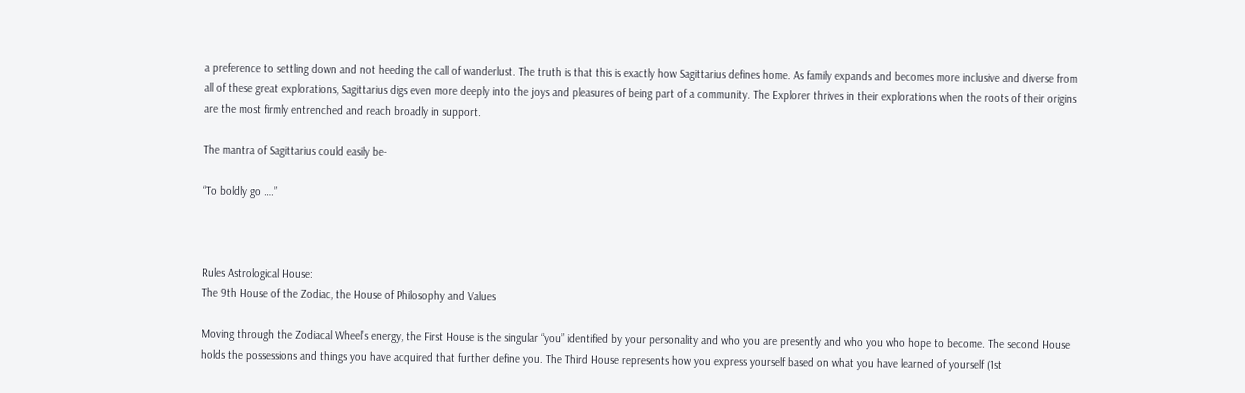a preference to settling down and not heeding the call of wanderlust. The truth is that this is exactly how Sagittarius defines home. As family expands and becomes more inclusive and diverse from all of these great explorations, Sagittarius digs even more deeply into the joys and pleasures of being part of a community. The Explorer thrives in their explorations when the roots of their origins are the most firmly entrenched and reach broadly in support.

The mantra of Sagittarius could easily be-

“To boldly go ….”



Rules Astrological House:
The 9th House of the Zodiac, the House of Philosophy and Values

Moving through the Zodiacal Wheel’s energy, the First House is the singular “you” identified by your personality and who you are presently and who you who hope to become. The second House holds the possessions and things you have acquired that further define you. The Third House represents how you express yourself based on what you have learned of yourself (1st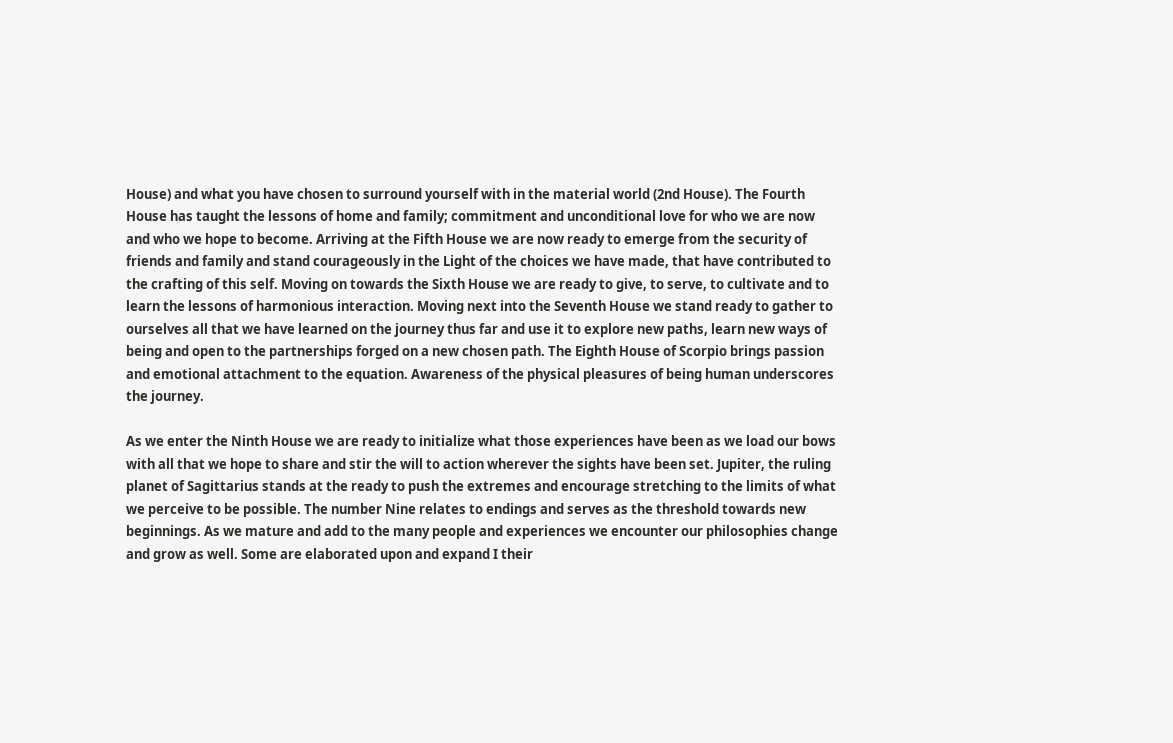House) and what you have chosen to surround yourself with in the material world (2nd House). The Fourth House has taught the lessons of home and family; commitment and unconditional love for who we are now and who we hope to become. Arriving at the Fifth House we are now ready to emerge from the security of friends and family and stand courageously in the Light of the choices we have made, that have contributed to the crafting of this self. Moving on towards the Sixth House we are ready to give, to serve, to cultivate and to learn the lessons of harmonious interaction. Moving next into the Seventh House we stand ready to gather to ourselves all that we have learned on the journey thus far and use it to explore new paths, learn new ways of being and open to the partnerships forged on a new chosen path. The Eighth House of Scorpio brings passion and emotional attachment to the equation. Awareness of the physical pleasures of being human underscores the journey.

As we enter the Ninth House we are ready to initialize what those experiences have been as we load our bows with all that we hope to share and stir the will to action wherever the sights have been set. Jupiter, the ruling planet of Sagittarius stands at the ready to push the extremes and encourage stretching to the limits of what we perceive to be possible. The number Nine relates to endings and serves as the threshold towards new beginnings. As we mature and add to the many people and experiences we encounter our philosophies change and grow as well. Some are elaborated upon and expand I their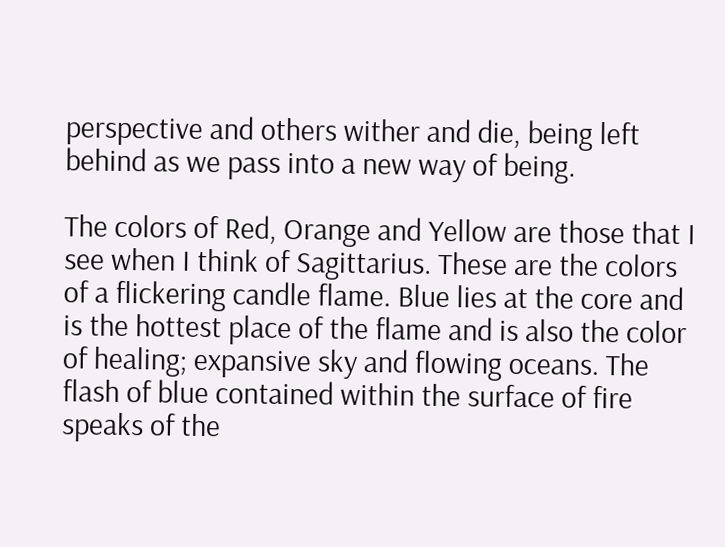perspective and others wither and die, being left behind as we pass into a new way of being.

The colors of Red, Orange and Yellow are those that I see when I think of Sagittarius. These are the colors of a flickering candle flame. Blue lies at the core and is the hottest place of the flame and is also the color of healing; expansive sky and flowing oceans. The flash of blue contained within the surface of fire speaks of the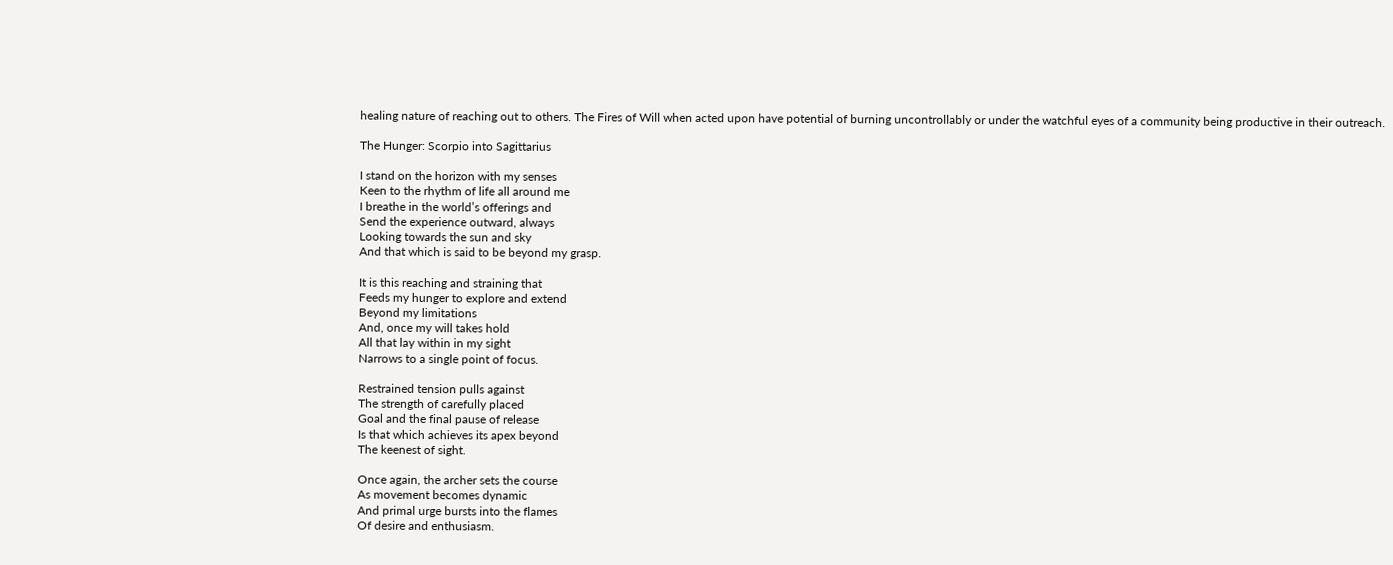healing nature of reaching out to others. The Fires of Will when acted upon have potential of burning uncontrollably or under the watchful eyes of a community being productive in their outreach.

The Hunger: Scorpio into Sagittarius

I stand on the horizon with my senses
Keen to the rhythm of life all around me
I breathe in the world’s offerings and
Send the experience outward, always
Looking towards the sun and sky
And that which is said to be beyond my grasp.

It is this reaching and straining that
Feeds my hunger to explore and extend
Beyond my limitations
And, once my will takes hold
All that lay within in my sight
Narrows to a single point of focus.

Restrained tension pulls against
The strength of carefully placed
Goal and the final pause of release
Is that which achieves its apex beyond
The keenest of sight.

Once again, the archer sets the course
As movement becomes dynamic
And primal urge bursts into the flames
Of desire and enthusiasm.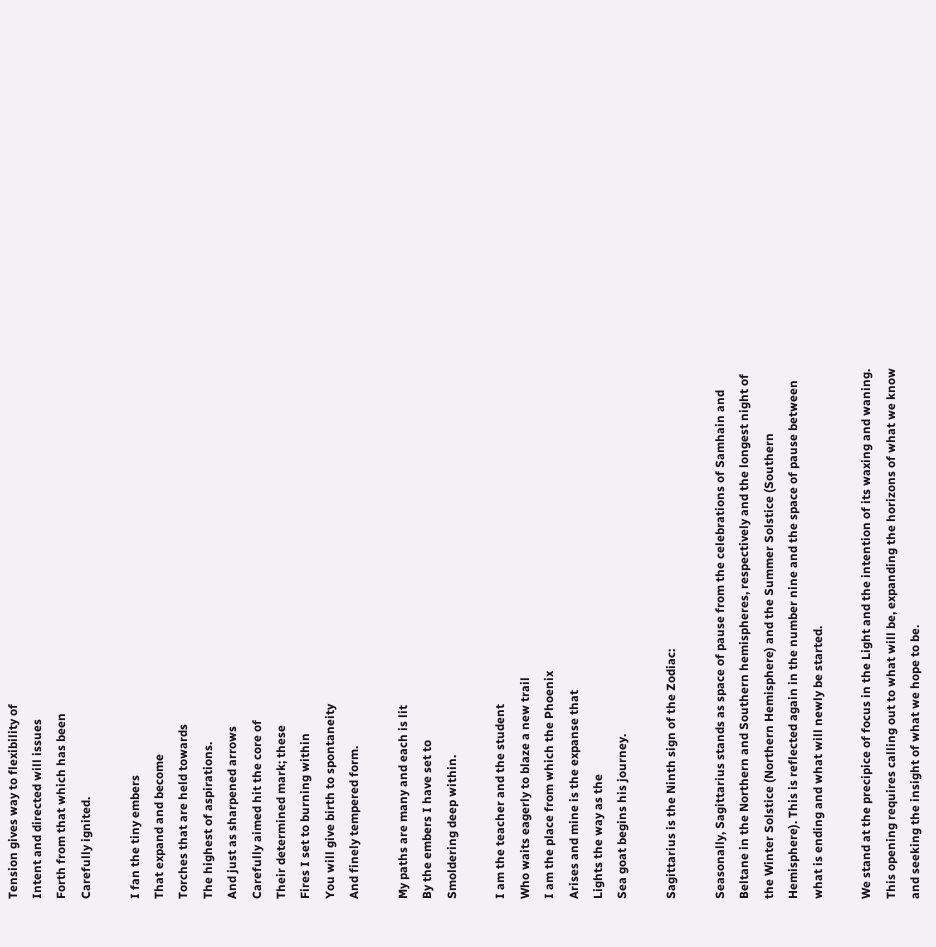Tension gives way to flexibility of
Intent and directed will issues
Forth from that which has been
Carefully ignited.

I fan the tiny embers
That expand and become
Torches that are held towards
The highest of aspirations.
And just as sharpened arrows
Carefully aimed hit the core of
Their determined mark; these
Fires I set to burning within
You will give birth to spontaneity
And finely tempered form.

My paths are many and each is lit
By the embers I have set to
Smoldering deep within.

I am the teacher and the student
Who waits eagerly to blaze a new trail
I am the place from which the Phoenix
Arises and mine is the expanse that
Lights the way as the
Sea goat begins his journey.

Sagittarius is the Ninth sign of the Zodiac:

Seasonally, Sagittarius stands as space of pause from the celebrations of Samhain and Beltane in the Northern and Southern hemispheres, respectively and the longest night of the Winter Solstice (Northern Hemisphere) and the Summer Solstice (Southern Hemisphere). This is reflected again in the number nine and the space of pause between what is ending and what will newly be started.

We stand at the precipice of focus in the Light and the intention of its waxing and waning. This opening requires calling out to what will be, expanding the horizons of what we know and seeking the insight of what we hope to be.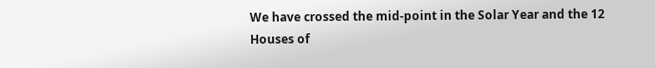We have crossed the mid-point in the Solar Year and the 12 Houses of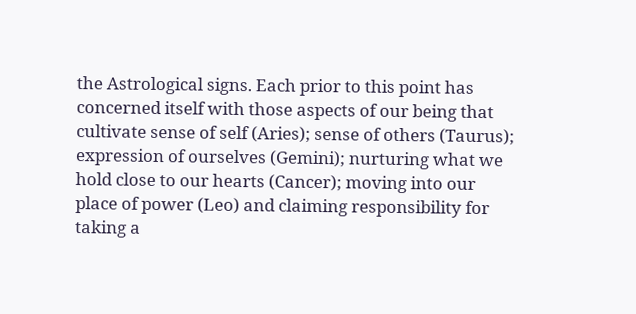the Astrological signs. Each prior to this point has concerned itself with those aspects of our being that cultivate sense of self (Aries); sense of others (Taurus); expression of ourselves (Gemini); nurturing what we hold close to our hearts (Cancer); moving into our place of power (Leo) and claiming responsibility for taking a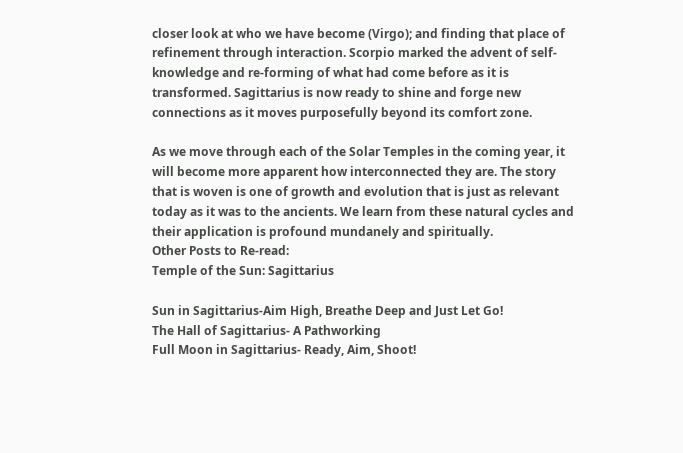closer look at who we have become (Virgo); and finding that place of refinement through interaction. Scorpio marked the advent of self-knowledge and re-forming of what had come before as it is transformed. Sagittarius is now ready to shine and forge new connections as it moves purposefully beyond its comfort zone.

As we move through each of the Solar Temples in the coming year, it will become more apparent how interconnected they are. The story that is woven is one of growth and evolution that is just as relevant today as it was to the ancients. We learn from these natural cycles and their application is profound mundanely and spiritually.
Other Posts to Re-read:
Temple of the Sun: Sagittarius

Sun in Sagittarius-Aim High, Breathe Deep and Just Let Go!
The Hall of Sagittarius- A Pathworking
Full Moon in Sagittarius- Ready, Aim, Shoot!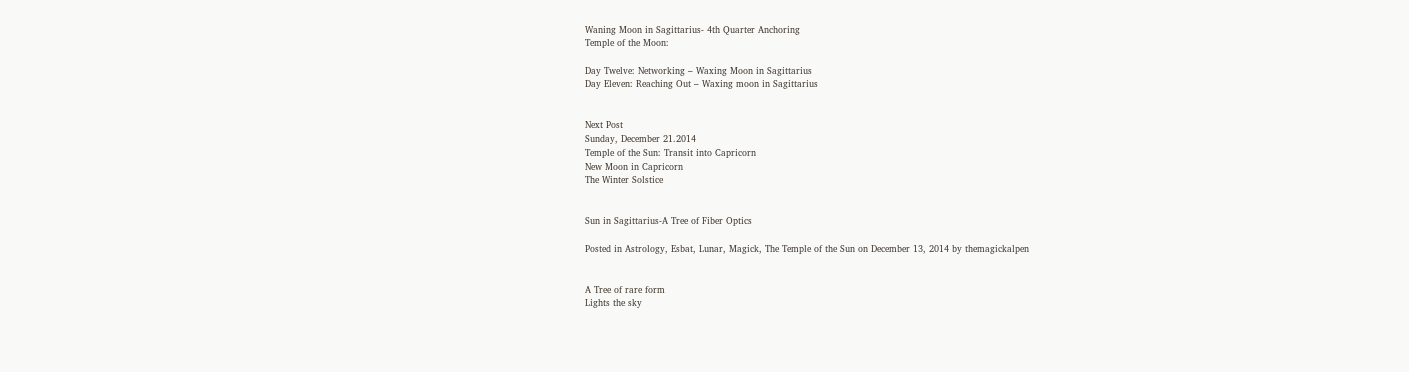Waning Moon in Sagittarius- 4th Quarter Anchoring
Temple of the Moon:

Day Twelve: Networking – Waxing Moon in Sagittarius
Day Eleven: Reaching Out – Waxing moon in Sagittarius


Next Post
Sunday, December 21.2014
Temple of the Sun: Transit into Capricorn
New Moon in Capricorn
The Winter Solstice


Sun in Sagittarius-A Tree of Fiber Optics

Posted in Astrology, Esbat, Lunar, Magick, The Temple of the Sun on December 13, 2014 by themagickalpen


A Tree of rare form
Lights the sky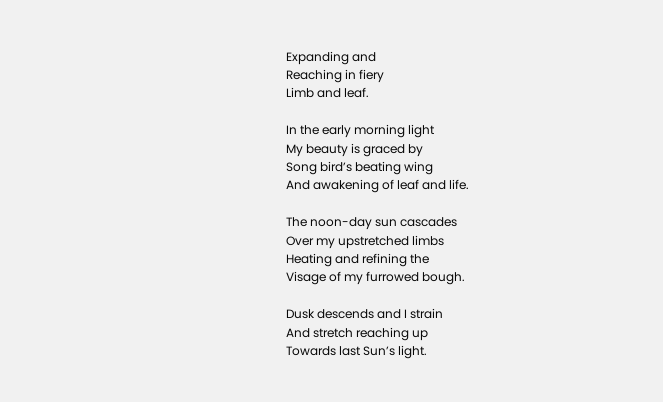Expanding and
Reaching in fiery
Limb and leaf.

In the early morning light
My beauty is graced by
Song bird’s beating wing
And awakening of leaf and life.

The noon-day sun cascades
Over my upstretched limbs
Heating and refining the
Visage of my furrowed bough.

Dusk descends and I strain
And stretch reaching up
Towards last Sun’s light.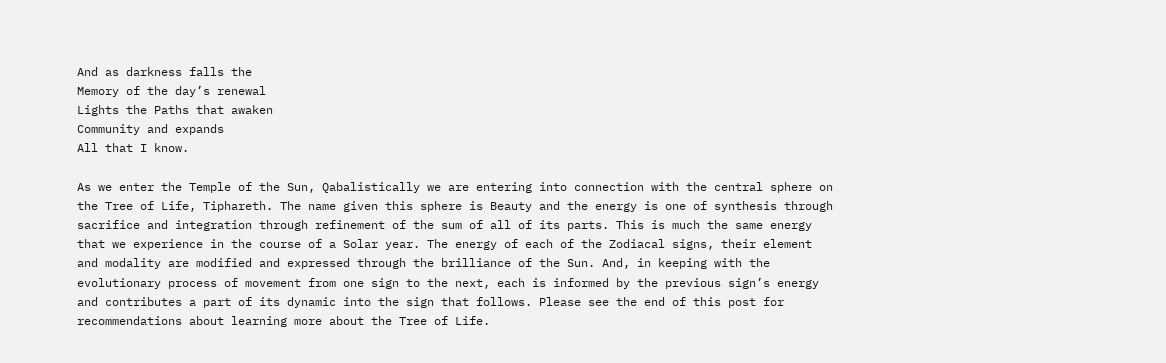And as darkness falls the
Memory of the day’s renewal
Lights the Paths that awaken
Community and expands
All that I know.

As we enter the Temple of the Sun, Qabalistically we are entering into connection with the central sphere on the Tree of Life, Tiphareth. The name given this sphere is Beauty and the energy is one of synthesis through sacrifice and integration through refinement of the sum of all of its parts. This is much the same energy that we experience in the course of a Solar year. The energy of each of the Zodiacal signs, their element and modality are modified and expressed through the brilliance of the Sun. And, in keeping with the evolutionary process of movement from one sign to the next, each is informed by the previous sign’s energy and contributes a part of its dynamic into the sign that follows. Please see the end of this post for recommendations about learning more about the Tree of Life.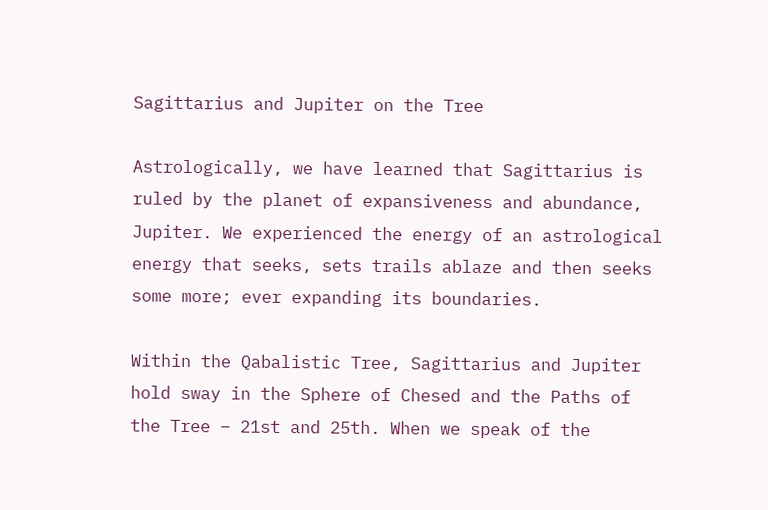Sagittarius and Jupiter on the Tree

Astrologically, we have learned that Sagittarius is ruled by the planet of expansiveness and abundance, Jupiter. We experienced the energy of an astrological energy that seeks, sets trails ablaze and then seeks some more; ever expanding its boundaries.

Within the Qabalistic Tree, Sagittarius and Jupiter hold sway in the Sphere of Chesed and the Paths of the Tree – 21st and 25th. When we speak of the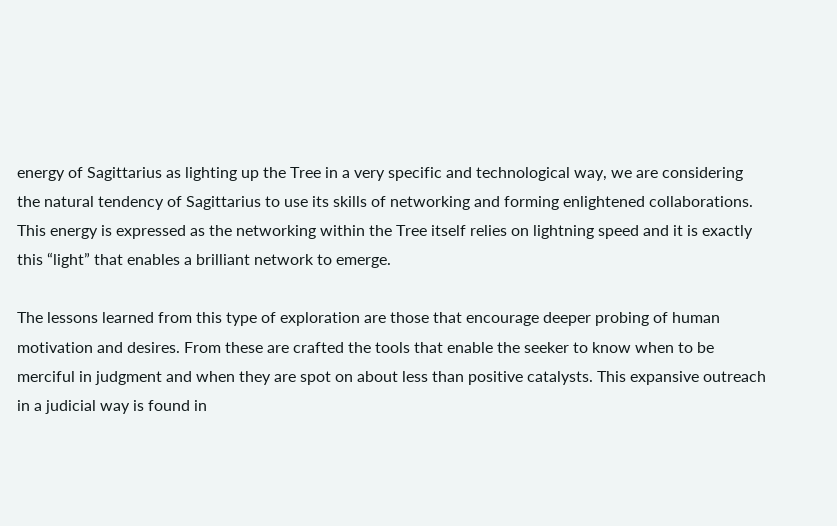energy of Sagittarius as lighting up the Tree in a very specific and technological way, we are considering the natural tendency of Sagittarius to use its skills of networking and forming enlightened collaborations. This energy is expressed as the networking within the Tree itself relies on lightning speed and it is exactly this “light” that enables a brilliant network to emerge.

The lessons learned from this type of exploration are those that encourage deeper probing of human motivation and desires. From these are crafted the tools that enable the seeker to know when to be merciful in judgment and when they are spot on about less than positive catalysts. This expansive outreach in a judicial way is found in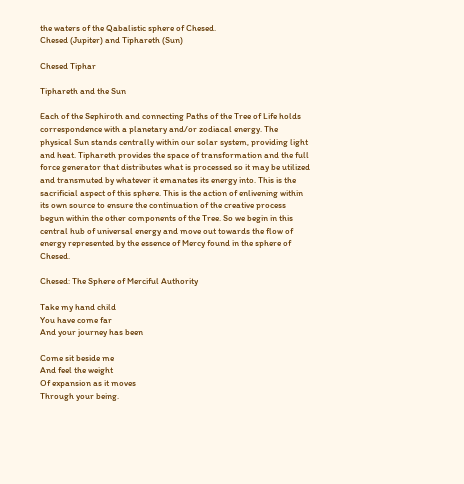the waters of the Qabalistic sphere of Chesed.
Chesed (Jupiter) and Tiphareth (Sun)

Chesed Tiphar

Tiphareth and the Sun

Each of the Sephiroth and connecting Paths of the Tree of Life holds correspondence with a planetary and/or zodiacal energy. The physical Sun stands centrally within our solar system, providing light and heat. Tiphareth provides the space of transformation and the full force generator that distributes what is processed so it may be utilized and transmuted by whatever it emanates its energy into. This is the sacrificial aspect of this sphere. This is the action of enlivening within its own source to ensure the continuation of the creative process begun within the other components of the Tree. So we begin in this central hub of universal energy and move out towards the flow of energy represented by the essence of Mercy found in the sphere of Chesed.

Chesed: The Sphere of Merciful Authority

Take my hand child
You have come far
And your journey has been

Come sit beside me
And feel the weight
Of expansion as it moves
Through your being.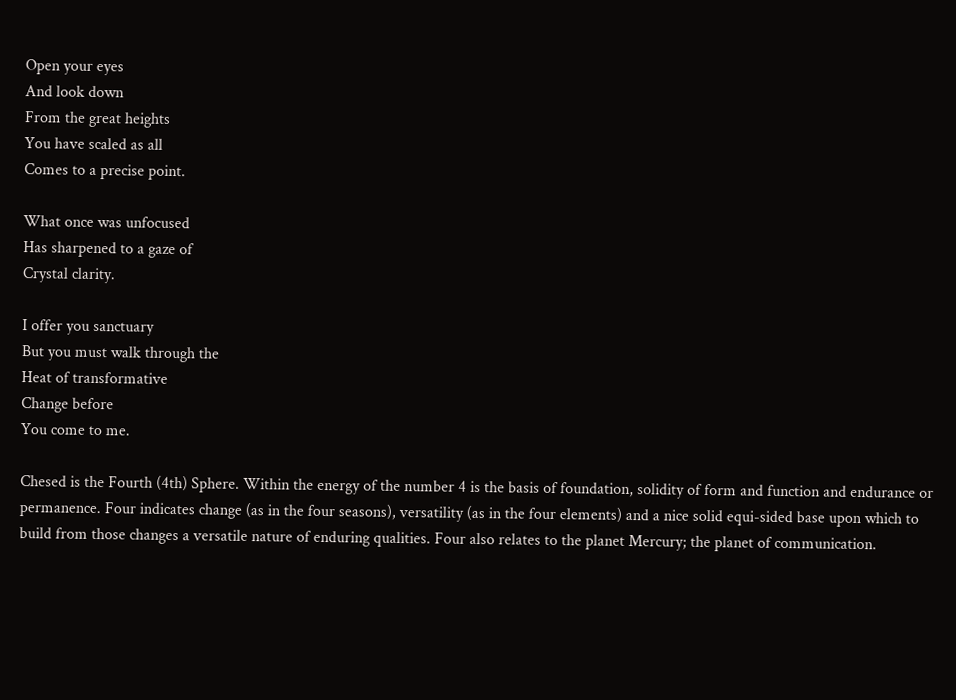Open your eyes
And look down
From the great heights
You have scaled as all
Comes to a precise point.

What once was unfocused
Has sharpened to a gaze of
Crystal clarity.

I offer you sanctuary
But you must walk through the
Heat of transformative
Change before
You come to me.

Chesed is the Fourth (4th) Sphere. Within the energy of the number 4 is the basis of foundation, solidity of form and function and endurance or permanence. Four indicates change (as in the four seasons), versatility (as in the four elements) and a nice solid equi-sided base upon which to build from those changes a versatile nature of enduring qualities. Four also relates to the planet Mercury; the planet of communication.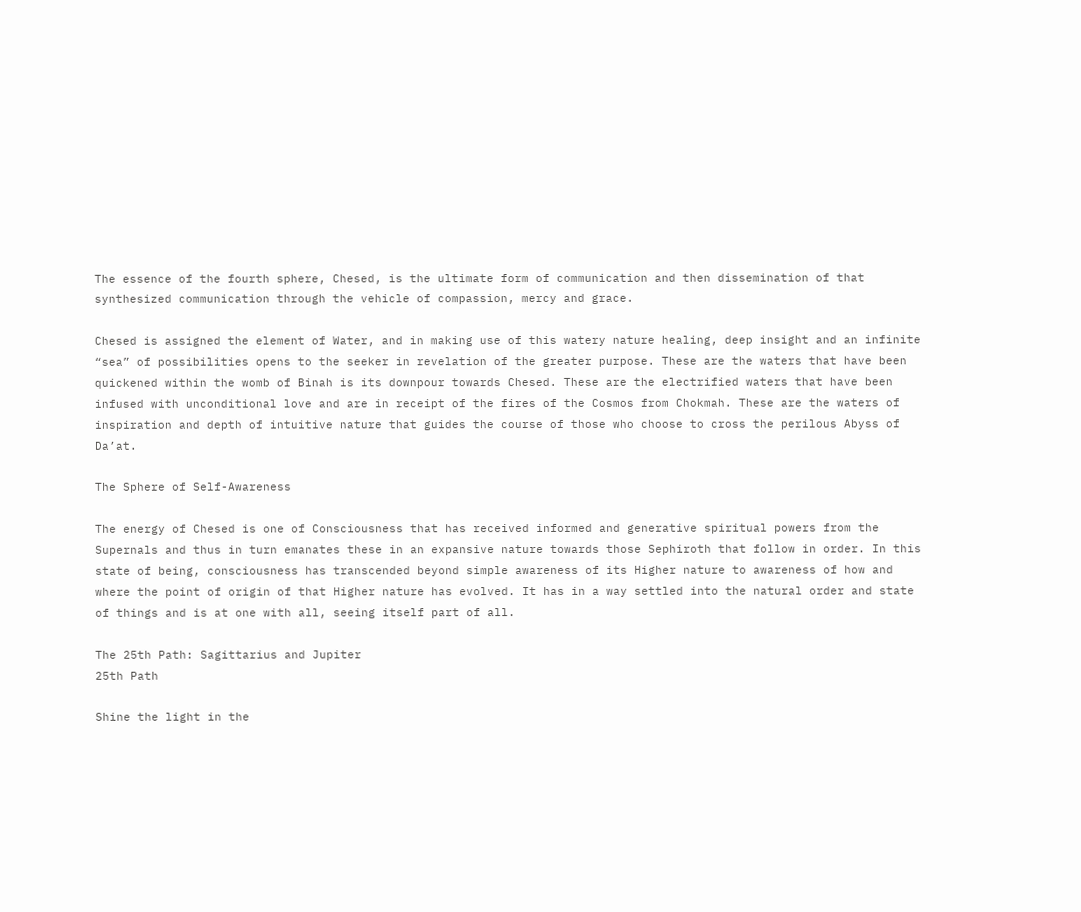The essence of the fourth sphere, Chesed, is the ultimate form of communication and then dissemination of that synthesized communication through the vehicle of compassion, mercy and grace.

Chesed is assigned the element of Water, and in making use of this watery nature healing, deep insight and an infinite “sea” of possibilities opens to the seeker in revelation of the greater purpose. These are the waters that have been quickened within the womb of Binah is its downpour towards Chesed. These are the electrified waters that have been infused with unconditional love and are in receipt of the fires of the Cosmos from Chokmah. These are the waters of inspiration and depth of intuitive nature that guides the course of those who choose to cross the perilous Abyss of Da’at.

The Sphere of Self-Awareness

The energy of Chesed is one of Consciousness that has received informed and generative spiritual powers from the Supernals and thus in turn emanates these in an expansive nature towards those Sephiroth that follow in order. In this state of being, consciousness has transcended beyond simple awareness of its Higher nature to awareness of how and where the point of origin of that Higher nature has evolved. It has in a way settled into the natural order and state of things and is at one with all, seeing itself part of all.

The 25th Path: Sagittarius and Jupiter
25th Path

Shine the light in the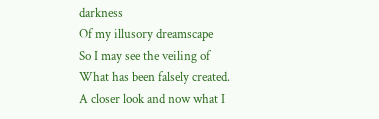darkness
Of my illusory dreamscape
So I may see the veiling of
What has been falsely created.
A closer look and now what I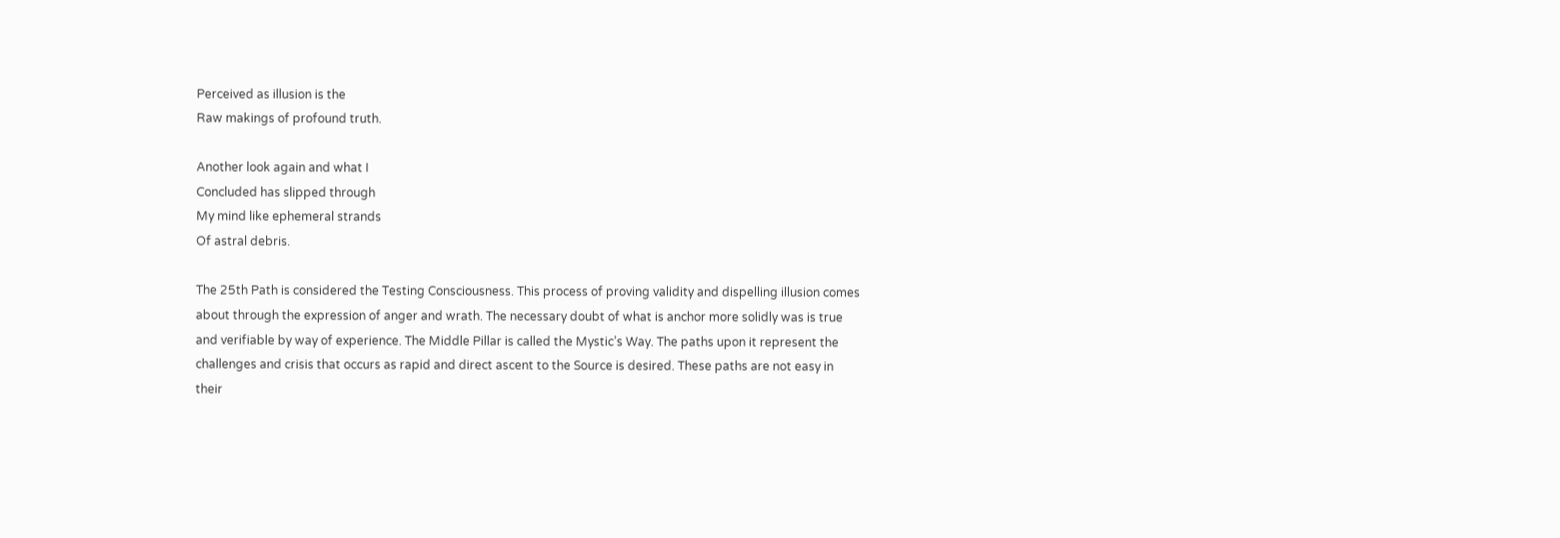Perceived as illusion is the
Raw makings of profound truth.

Another look again and what I
Concluded has slipped through
My mind like ephemeral strands
Of astral debris.

The 25th Path is considered the Testing Consciousness. This process of proving validity and dispelling illusion comes about through the expression of anger and wrath. The necessary doubt of what is anchor more solidly was is true and verifiable by way of experience. The Middle Pillar is called the Mystic’s Way. The paths upon it represent the challenges and crisis that occurs as rapid and direct ascent to the Source is desired. These paths are not easy in their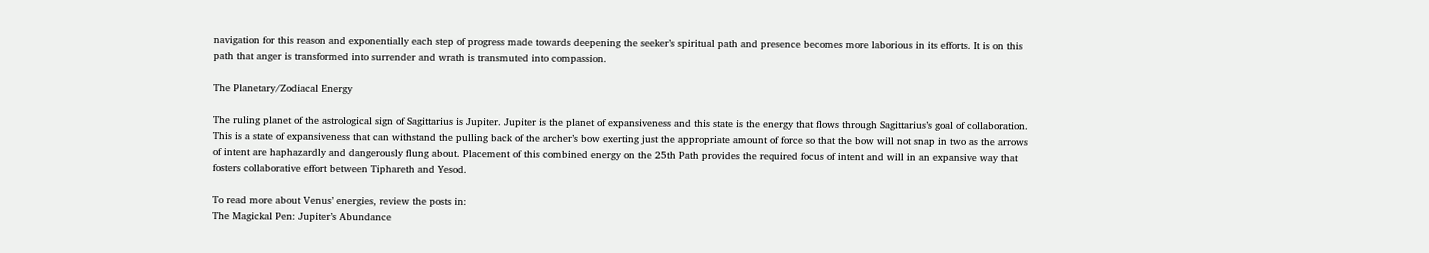navigation for this reason and exponentially each step of progress made towards deepening the seeker’s spiritual path and presence becomes more laborious in its efforts. It is on this path that anger is transformed into surrender and wrath is transmuted into compassion.

The Planetary/Zodiacal Energy

The ruling planet of the astrological sign of Sagittarius is Jupiter. Jupiter is the planet of expansiveness and this state is the energy that flows through Sagittarius’s goal of collaboration. This is a state of expansiveness that can withstand the pulling back of the archer’s bow exerting just the appropriate amount of force so that the bow will not snap in two as the arrows of intent are haphazardly and dangerously flung about. Placement of this combined energy on the 25th Path provides the required focus of intent and will in an expansive way that fosters collaborative effort between Tiphareth and Yesod.

To read more about Venus’ energies, review the posts in:
The Magickal Pen: Jupiter’s Abundance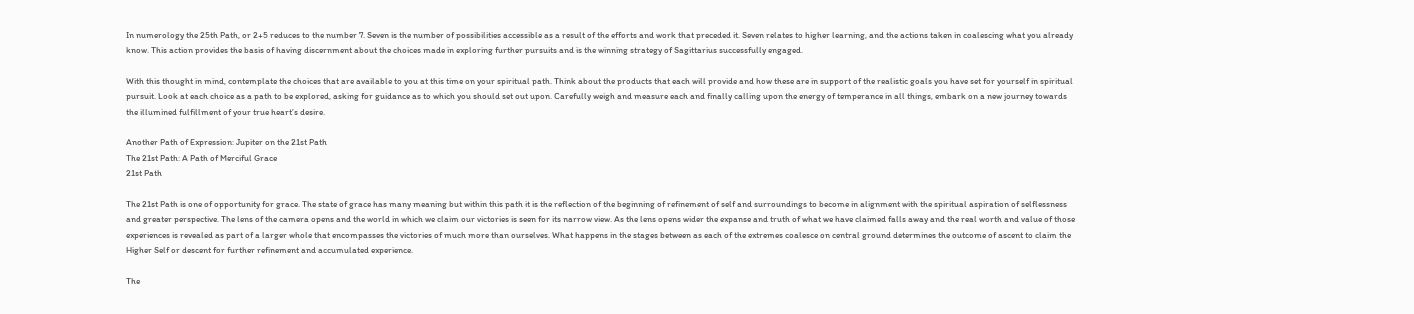In numerology the 25th Path, or 2+5 reduces to the number 7. Seven is the number of possibilities accessible as a result of the efforts and work that preceded it. Seven relates to higher learning, and the actions taken in coalescing what you already know. This action provides the basis of having discernment about the choices made in exploring further pursuits and is the winning strategy of Sagittarius successfully engaged.

With this thought in mind, contemplate the choices that are available to you at this time on your spiritual path. Think about the products that each will provide and how these are in support of the realistic goals you have set for yourself in spiritual pursuit. Look at each choice as a path to be explored, asking for guidance as to which you should set out upon. Carefully weigh and measure each and finally calling upon the energy of temperance in all things, embark on a new journey towards the illumined fulfillment of your true heart’s desire.

Another Path of Expression: Jupiter on the 21st Path
The 21st Path: A Path of Merciful Grace
21st Path

The 21st Path is one of opportunity for grace. The state of grace has many meaning but within this path it is the reflection of the beginning of refinement of self and surroundings to become in alignment with the spiritual aspiration of selflessness and greater perspective. The lens of the camera opens and the world in which we claim our victories is seen for its narrow view. As the lens opens wider the expanse and truth of what we have claimed falls away and the real worth and value of those experiences is revealed as part of a larger whole that encompasses the victories of much more than ourselves. What happens in the stages between as each of the extremes coalesce on central ground determines the outcome of ascent to claim the Higher Self or descent for further refinement and accumulated experience.

The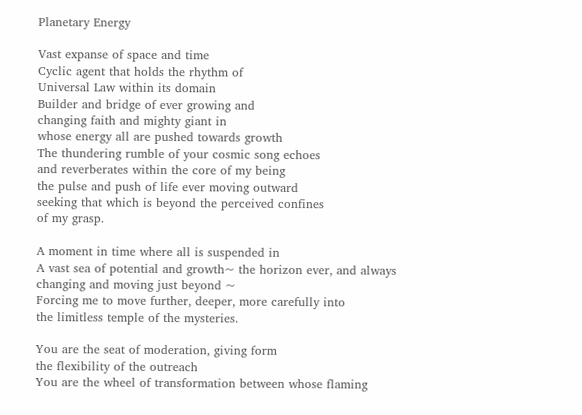Planetary Energy

Vast expanse of space and time
Cyclic agent that holds the rhythm of
Universal Law within its domain
Builder and bridge of ever growing and
changing faith and mighty giant in
whose energy all are pushed towards growth
The thundering rumble of your cosmic song echoes
and reverberates within the core of my being
the pulse and push of life ever moving outward
seeking that which is beyond the perceived confines
of my grasp.

A moment in time where all is suspended in
A vast sea of potential and growth~ the horizon ever, and always
changing and moving just beyond ~
Forcing me to move further, deeper, more carefully into
the limitless temple of the mysteries.

You are the seat of moderation, giving form
the flexibility of the outreach
You are the wheel of transformation between whose flaming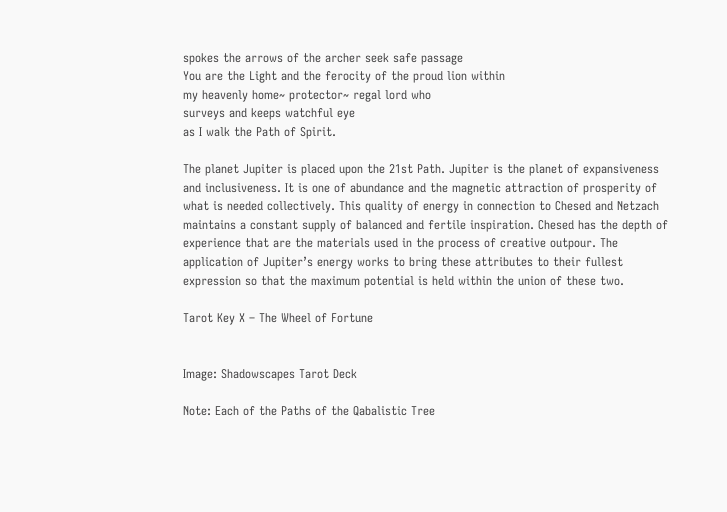spokes the arrows of the archer seek safe passage
You are the Light and the ferocity of the proud lion within
my heavenly home~ protector~ regal lord who
surveys and keeps watchful eye
as I walk the Path of Spirit.

The planet Jupiter is placed upon the 21st Path. Jupiter is the planet of expansiveness and inclusiveness. It is one of abundance and the magnetic attraction of prosperity of what is needed collectively. This quality of energy in connection to Chesed and Netzach maintains a constant supply of balanced and fertile inspiration. Chesed has the depth of experience that are the materials used in the process of creative outpour. The application of Jupiter’s energy works to bring these attributes to their fullest expression so that the maximum potential is held within the union of these two.

Tarot Key X – The Wheel of Fortune


Image: Shadowscapes Tarot Deck

Note: Each of the Paths of the Qabalistic Tree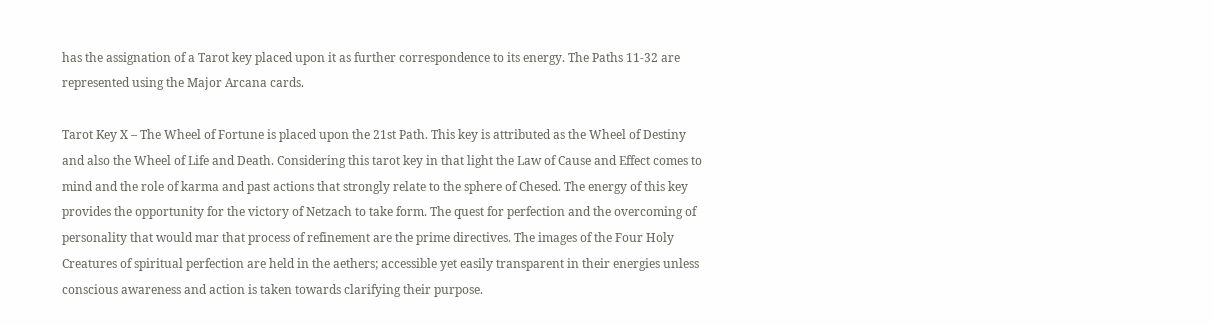has the assignation of a Tarot key placed upon it as further correspondence to its energy. The Paths 11-32 are represented using the Major Arcana cards.

Tarot Key X – The Wheel of Fortune is placed upon the 21st Path. This key is attributed as the Wheel of Destiny and also the Wheel of Life and Death. Considering this tarot key in that light the Law of Cause and Effect comes to mind and the role of karma and past actions that strongly relate to the sphere of Chesed. The energy of this key provides the opportunity for the victory of Netzach to take form. The quest for perfection and the overcoming of personality that would mar that process of refinement are the prime directives. The images of the Four Holy Creatures of spiritual perfection are held in the aethers; accessible yet easily transparent in their energies unless conscious awareness and action is taken towards clarifying their purpose.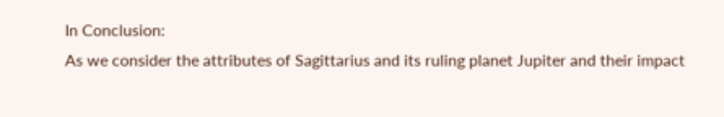In Conclusion:
As we consider the attributes of Sagittarius and its ruling planet Jupiter and their impact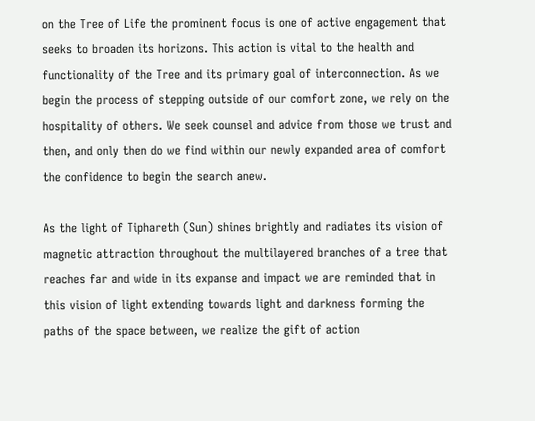on the Tree of Life the prominent focus is one of active engagement that seeks to broaden its horizons. This action is vital to the health and functionality of the Tree and its primary goal of interconnection. As we begin the process of stepping outside of our comfort zone, we rely on the hospitality of others. We seek counsel and advice from those we trust and then, and only then do we find within our newly expanded area of comfort the confidence to begin the search anew.

As the light of Tiphareth (Sun) shines brightly and radiates its vision of magnetic attraction throughout the multilayered branches of a tree that reaches far and wide in its expanse and impact we are reminded that in this vision of light extending towards light and darkness forming the paths of the space between, we realize the gift of action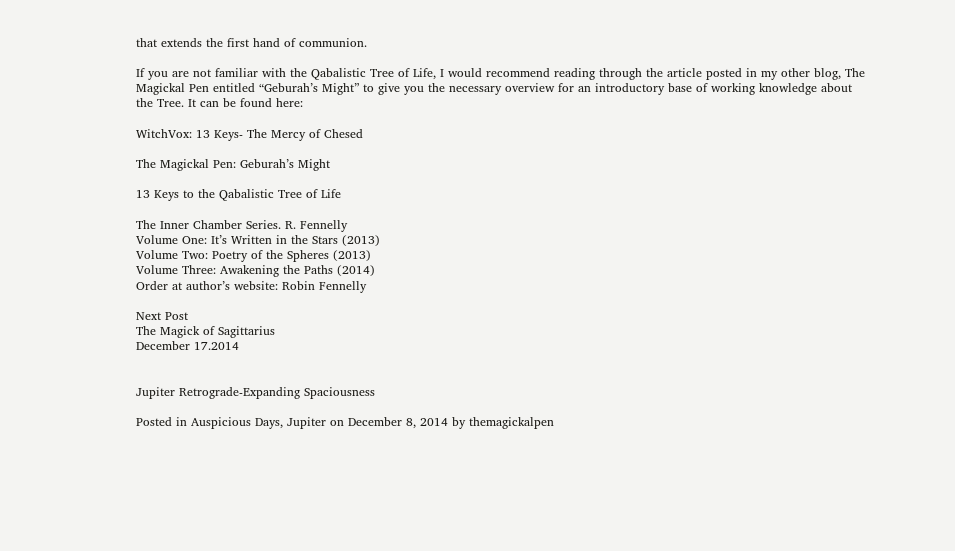that extends the first hand of communion.

If you are not familiar with the Qabalistic Tree of Life, I would recommend reading through the article posted in my other blog, The Magickal Pen entitled “Geburah’s Might” to give you the necessary overview for an introductory base of working knowledge about the Tree. It can be found here:

WitchVox: 13 Keys- The Mercy of Chesed

The Magickal Pen: Geburah’s Might

13 Keys to the Qabalistic Tree of Life

The Inner Chamber Series. R. Fennelly
Volume One: It’s Written in the Stars (2013)
Volume Two: Poetry of the Spheres (2013)
Volume Three: Awakening the Paths (2014)
Order at author’s website: Robin Fennelly

Next Post
The Magick of Sagittarius
December 17.2014


Jupiter Retrograde-Expanding Spaciousness

Posted in Auspicious Days, Jupiter on December 8, 2014 by themagickalpen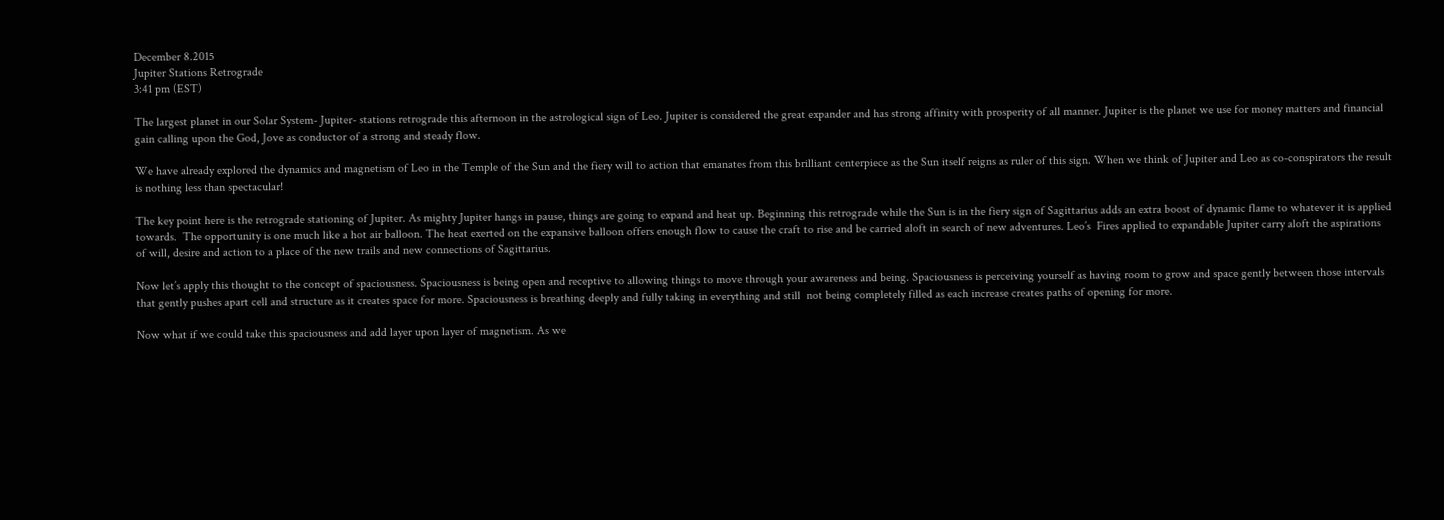December 8.2015
Jupiter Stations Retrograde
3:41 pm (EST)

The largest planet in our Solar System- Jupiter- stations retrograde this afternoon in the astrological sign of Leo. Jupiter is considered the great expander and has strong affinity with prosperity of all manner. Jupiter is the planet we use for money matters and financial gain calling upon the God, Jove as conductor of a strong and steady flow.

We have already explored the dynamics and magnetism of Leo in the Temple of the Sun and the fiery will to action that emanates from this brilliant centerpiece as the Sun itself reigns as ruler of this sign. When we think of Jupiter and Leo as co-conspirators the result is nothing less than spectacular!

The key point here is the retrograde stationing of Jupiter. As mighty Jupiter hangs in pause, things are going to expand and heat up. Beginning this retrograde while the Sun is in the fiery sign of Sagittarius adds an extra boost of dynamic flame to whatever it is applied towards.  The opportunity is one much like a hot air balloon. The heat exerted on the expansive balloon offers enough flow to cause the craft to rise and be carried aloft in search of new adventures. Leo’s  Fires applied to expandable Jupiter carry aloft the aspirations of will, desire and action to a place of the new trails and new connections of Sagittarius.

Now let’s apply this thought to the concept of spaciousness. Spaciousness is being open and receptive to allowing things to move through your awareness and being. Spaciousness is perceiving yourself as having room to grow and space gently between those intervals that gently pushes apart cell and structure as it creates space for more. Spaciousness is breathing deeply and fully taking in everything and still  not being completely filled as each increase creates paths of opening for more.

Now what if we could take this spaciousness and add layer upon layer of magnetism. As we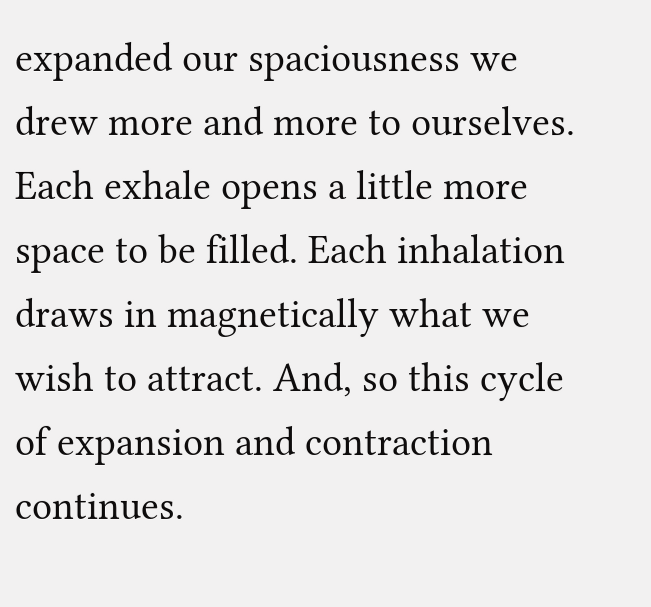expanded our spaciousness we drew more and more to ourselves. Each exhale opens a little more space to be filled. Each inhalation draws in magnetically what we wish to attract. And, so this cycle of expansion and contraction continues.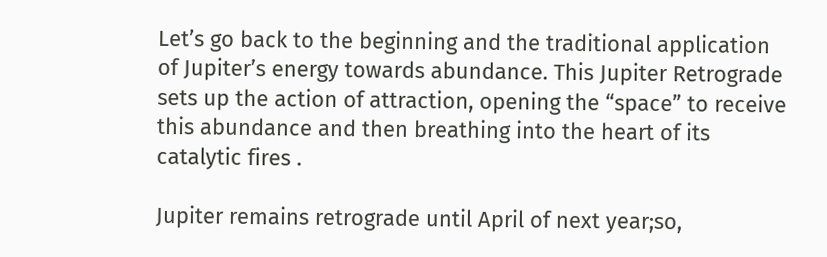Let’s go back to the beginning and the traditional application of Jupiter’s energy towards abundance. This Jupiter Retrograde sets up the action of attraction, opening the “space” to receive this abundance and then breathing into the heart of its catalytic fires .

Jupiter remains retrograde until April of next year;so,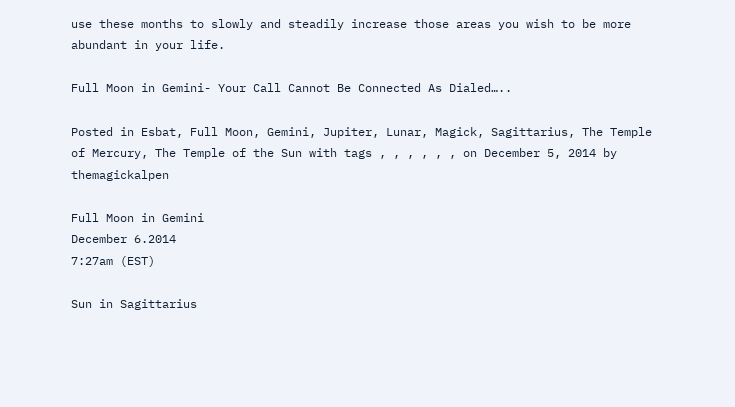use these months to slowly and steadily increase those areas you wish to be more abundant in your life.

Full Moon in Gemini- Your Call Cannot Be Connected As Dialed…..

Posted in Esbat, Full Moon, Gemini, Jupiter, Lunar, Magick, Sagittarius, The Temple of Mercury, The Temple of the Sun with tags , , , , , , on December 5, 2014 by themagickalpen

Full Moon in Gemini
December 6.2014
7:27am (EST)

Sun in Sagittarius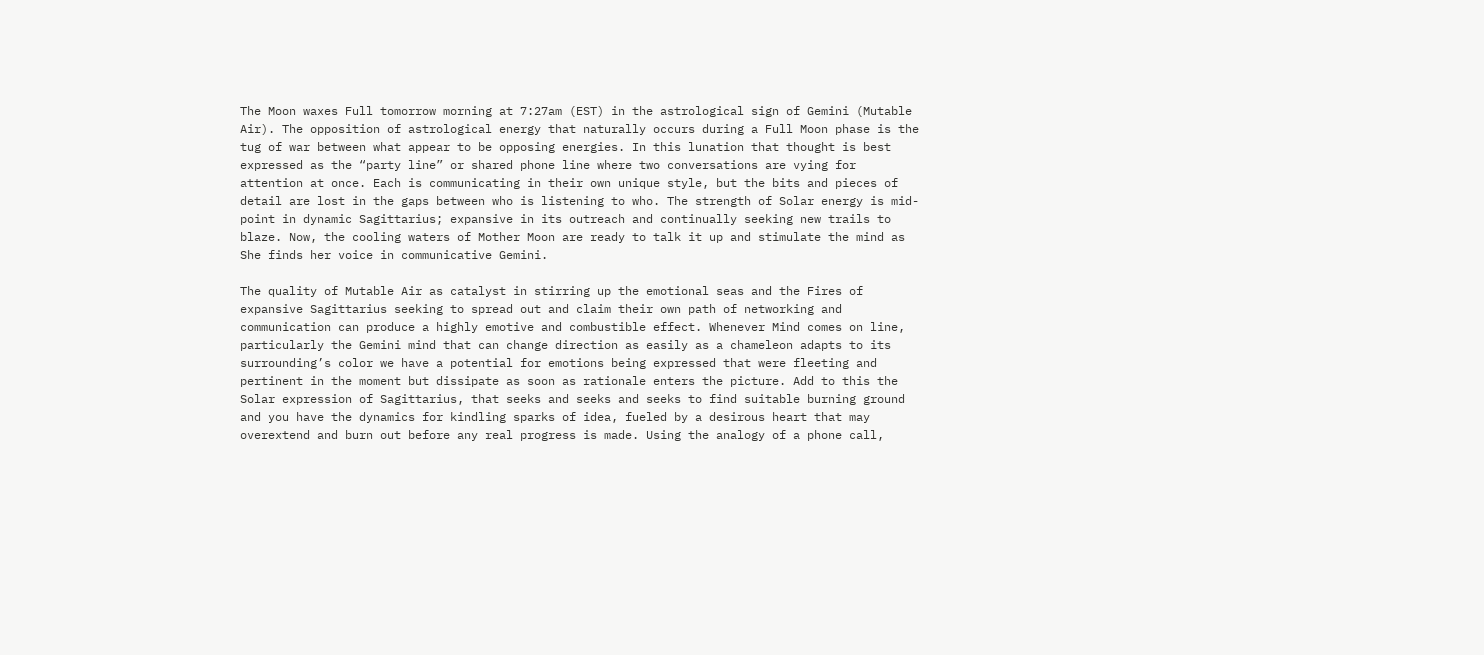The Moon waxes Full tomorrow morning at 7:27am (EST) in the astrological sign of Gemini (Mutable Air). The opposition of astrological energy that naturally occurs during a Full Moon phase is the tug of war between what appear to be opposing energies. In this lunation that thought is best expressed as the “party line” or shared phone line where two conversations are vying for attention at once. Each is communicating in their own unique style, but the bits and pieces of detail are lost in the gaps between who is listening to who. The strength of Solar energy is mid-point in dynamic Sagittarius; expansive in its outreach and continually seeking new trails to blaze. Now, the cooling waters of Mother Moon are ready to talk it up and stimulate the mind as She finds her voice in communicative Gemini.

The quality of Mutable Air as catalyst in stirring up the emotional seas and the Fires of expansive Sagittarius seeking to spread out and claim their own path of networking and communication can produce a highly emotive and combustible effect. Whenever Mind comes on line, particularly the Gemini mind that can change direction as easily as a chameleon adapts to its surrounding’s color we have a potential for emotions being expressed that were fleeting and pertinent in the moment but dissipate as soon as rationale enters the picture. Add to this the Solar expression of Sagittarius, that seeks and seeks and seeks to find suitable burning ground and you have the dynamics for kindling sparks of idea, fueled by a desirous heart that may overextend and burn out before any real progress is made. Using the analogy of a phone call,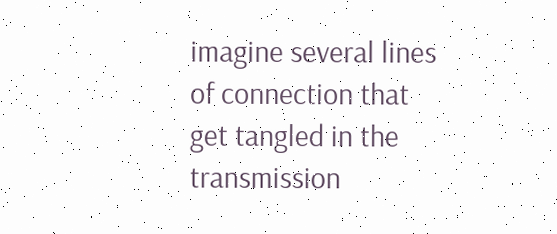imagine several lines of connection that get tangled in the transmission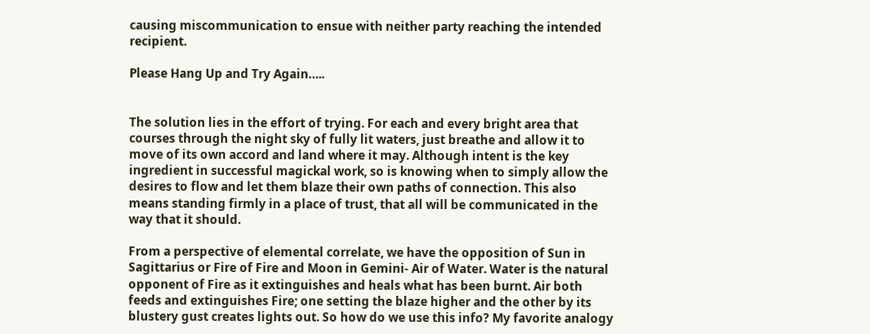causing miscommunication to ensue with neither party reaching the intended recipient.

Please Hang Up and Try Again…..


The solution lies in the effort of trying. For each and every bright area that courses through the night sky of fully lit waters, just breathe and allow it to move of its own accord and land where it may. Although intent is the key ingredient in successful magickal work, so is knowing when to simply allow the desires to flow and let them blaze their own paths of connection. This also means standing firmly in a place of trust, that all will be communicated in the way that it should.

From a perspective of elemental correlate, we have the opposition of Sun in Sagittarius or Fire of Fire and Moon in Gemini- Air of Water. Water is the natural opponent of Fire as it extinguishes and heals what has been burnt. Air both feeds and extinguishes Fire; one setting the blaze higher and the other by its blustery gust creates lights out. So how do we use this info? My favorite analogy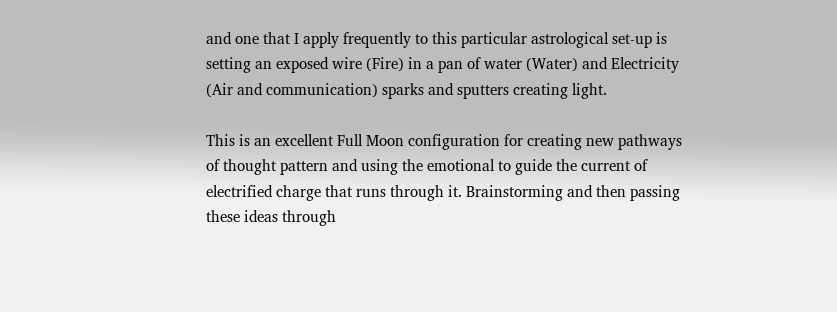and one that I apply frequently to this particular astrological set-up is setting an exposed wire (Fire) in a pan of water (Water) and Electricity (Air and communication) sparks and sputters creating light.

This is an excellent Full Moon configuration for creating new pathways of thought pattern and using the emotional to guide the current of electrified charge that runs through it. Brainstorming and then passing these ideas through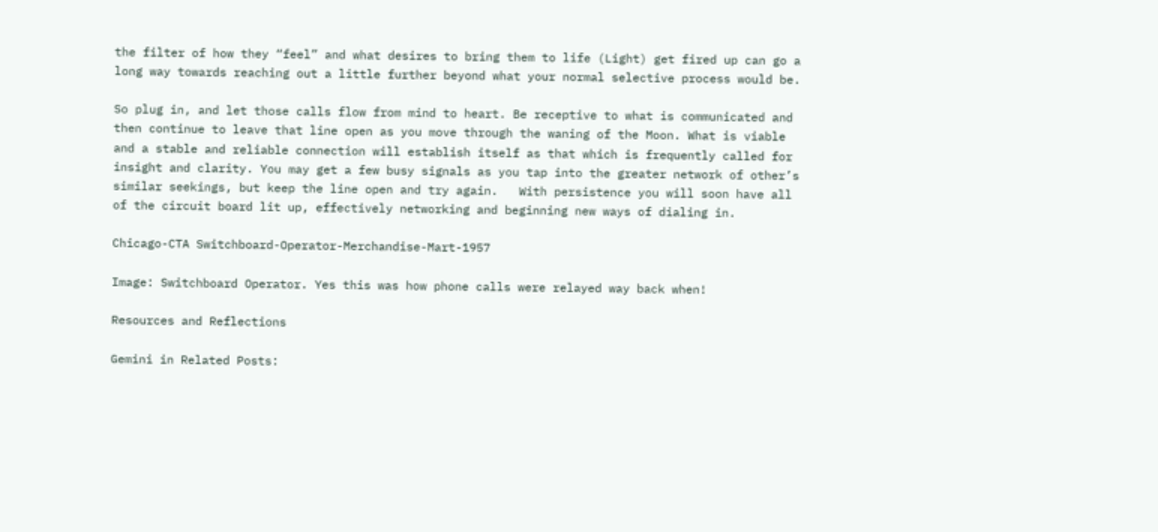the filter of how they “feel” and what desires to bring them to life (Light) get fired up can go a long way towards reaching out a little further beyond what your normal selective process would be.

So plug in, and let those calls flow from mind to heart. Be receptive to what is communicated and then continue to leave that line open as you move through the waning of the Moon. What is viable and a stable and reliable connection will establish itself as that which is frequently called for insight and clarity. You may get a few busy signals as you tap into the greater network of other’s similar seekings, but keep the line open and try again.   With persistence you will soon have all of the circuit board lit up, effectively networking and beginning new ways of dialing in.

Chicago-CTA Switchboard-Operator-Merchandise-Mart-1957

Image: Switchboard Operator. Yes this was how phone calls were relayed way back when!

Resources and Reflections

Gemini in Related Posts: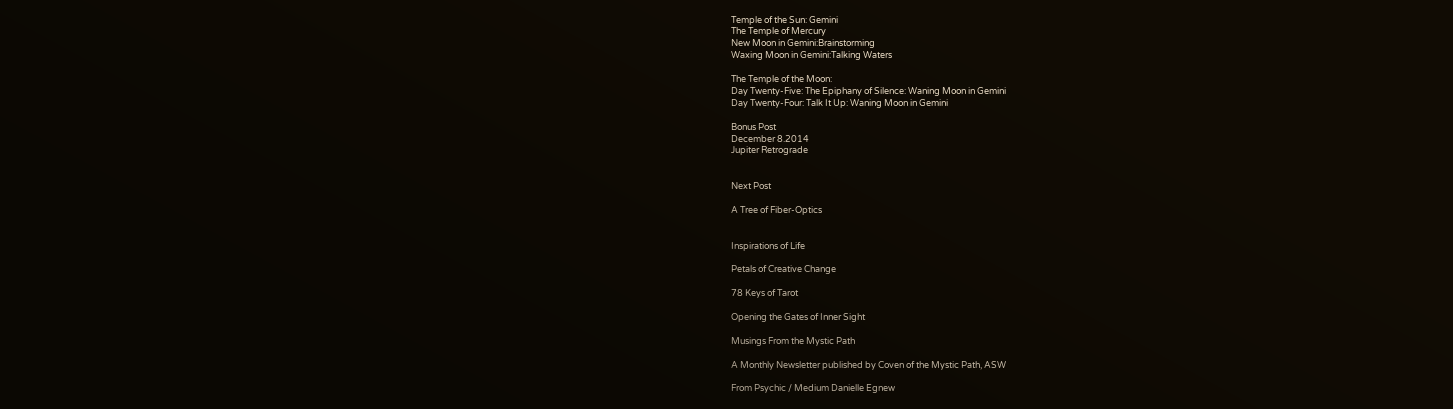Temple of the Sun: Gemini
The Temple of Mercury
New Moon in Gemini:Brainstorming
Waxing Moon in Gemini:Talking Waters

The Temple of the Moon:
Day Twenty-Five: The Epiphany of Silence: Waning Moon in Gemini
Day Twenty-Four: Talk It Up: Waning Moon in Gemini

Bonus Post
December 8.2014
Jupiter Retrograde


Next Post

A Tree of Fiber-Optics


Inspirations of Life

Petals of Creative Change

78 Keys of Tarot

Opening the Gates of Inner Sight

Musings From the Mystic Path

A Monthly Newsletter published by Coven of the Mystic Path, ASW

From Psychic / Medium Danielle Egnew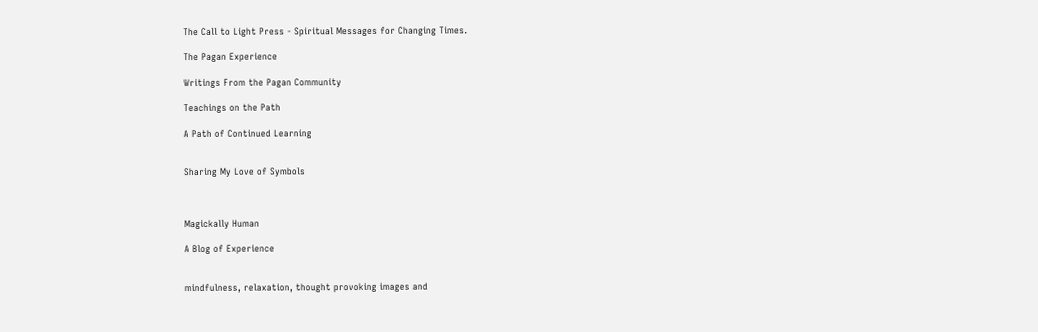The Call to Light Press - Spiritual Messages for Changing Times.

The Pagan Experience

Writings From the Pagan Community

Teachings on the Path

A Path of Continued Learning


Sharing My Love of Symbols



Magickally Human

A Blog of Experience


mindfulness, relaxation, thought provoking images and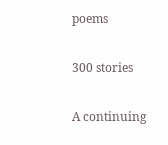poems

300 stories

A continuing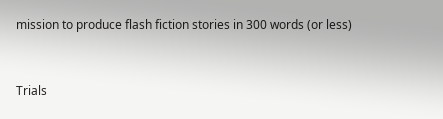mission to produce flash fiction stories in 300 words (or less)


Trials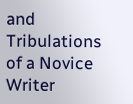and Tribulations of a Novice Writer